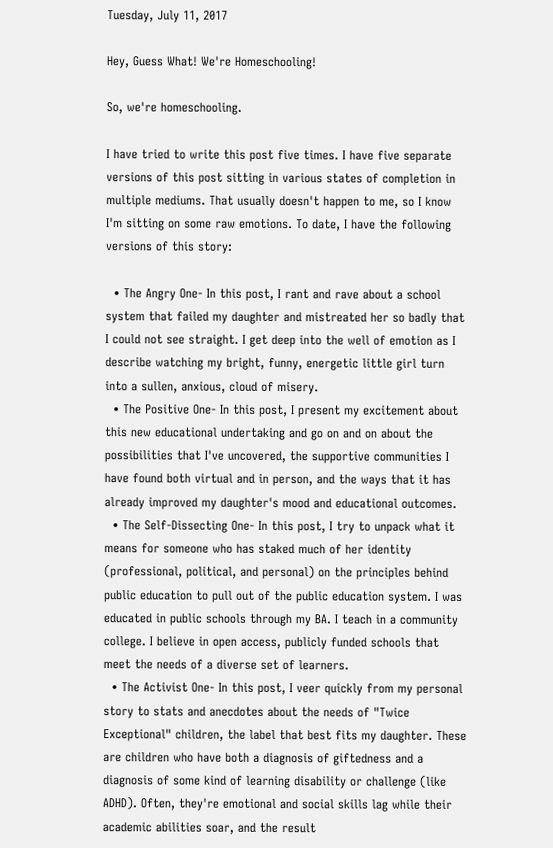Tuesday, July 11, 2017

Hey, Guess What! We're Homeschooling!

So, we're homeschooling.

I have tried to write this post five times. I have five separate versions of this post sitting in various states of completion in multiple mediums. That usually doesn't happen to me, so I know I'm sitting on some raw emotions. To date, I have the following versions of this story:

  • The Angry One- In this post, I rant and rave about a school system that failed my daughter and mistreated her so badly that I could not see straight. I get deep into the well of emotion as I describe watching my bright, funny, energetic little girl turn into a sullen, anxious, cloud of misery.
  • The Positive One- In this post, I present my excitement about this new educational undertaking and go on and on about the possibilities that I've uncovered, the supportive communities I have found both virtual and in person, and the ways that it has already improved my daughter's mood and educational outcomes.
  • The Self-Dissecting One- In this post, I try to unpack what it means for someone who has staked much of her identity (professional, political, and personal) on the principles behind public education to pull out of the public education system. I was educated in public schools through my BA. I teach in a community college. I believe in open access, publicly funded schools that meet the needs of a diverse set of learners.
  • The Activist One- In this post, I veer quickly from my personal story to stats and anecdotes about the needs of "Twice Exceptional" children, the label that best fits my daughter. These are children who have both a diagnosis of giftedness and a diagnosis of some kind of learning disability or challenge (like ADHD). Often, they're emotional and social skills lag while their academic abilities soar, and the result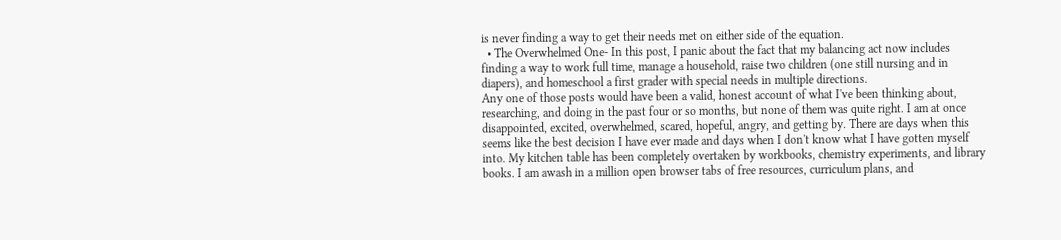is never finding a way to get their needs met on either side of the equation.
  • The Overwhelmed One- In this post, I panic about the fact that my balancing act now includes finding a way to work full time, manage a household, raise two children (one still nursing and in diapers), and homeschool a first grader with special needs in multiple directions.
Any one of those posts would have been a valid, honest account of what I've been thinking about, researching, and doing in the past four or so months, but none of them was quite right. I am at once disappointed, excited, overwhelmed, scared, hopeful, angry, and getting by. There are days when this seems like the best decision I have ever made and days when I don't know what I have gotten myself into. My kitchen table has been completely overtaken by workbooks, chemistry experiments, and library books. I am awash in a million open browser tabs of free resources, curriculum plans, and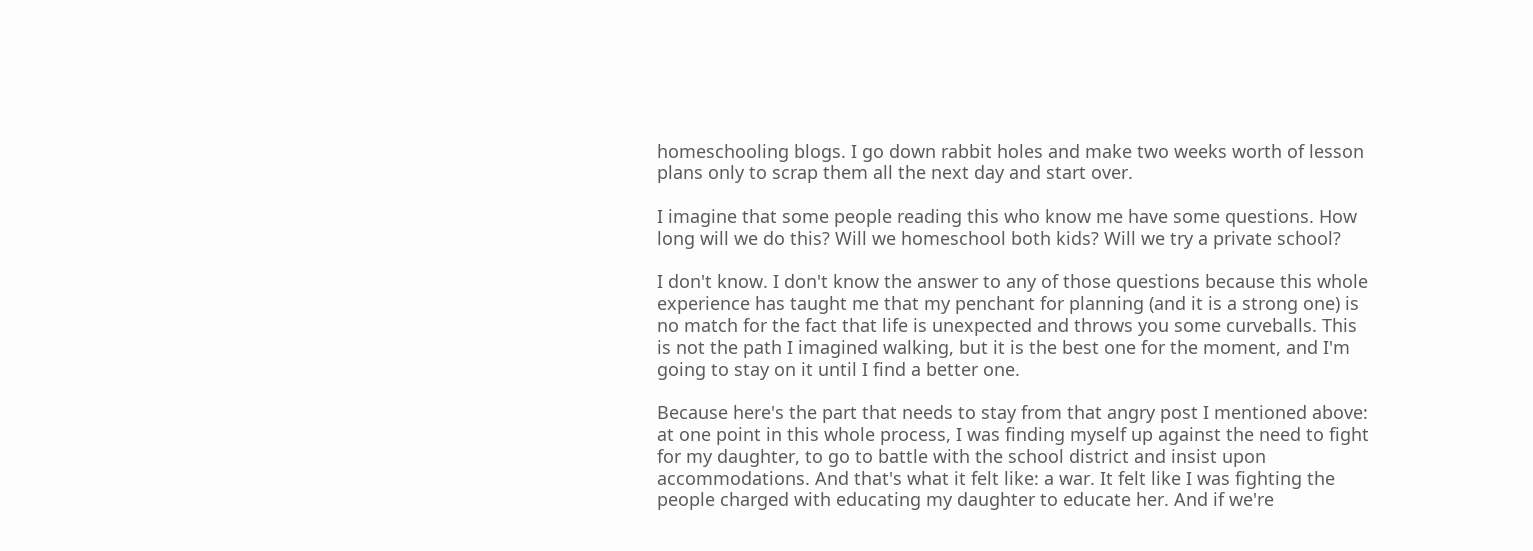homeschooling blogs. I go down rabbit holes and make two weeks worth of lesson plans only to scrap them all the next day and start over.

I imagine that some people reading this who know me have some questions. How long will we do this? Will we homeschool both kids? Will we try a private school?

I don't know. I don't know the answer to any of those questions because this whole experience has taught me that my penchant for planning (and it is a strong one) is no match for the fact that life is unexpected and throws you some curveballs. This is not the path I imagined walking, but it is the best one for the moment, and I'm going to stay on it until I find a better one.

Because here's the part that needs to stay from that angry post I mentioned above: at one point in this whole process, I was finding myself up against the need to fight for my daughter, to go to battle with the school district and insist upon accommodations. And that's what it felt like: a war. It felt like I was fighting the people charged with educating my daughter to educate her. And if we're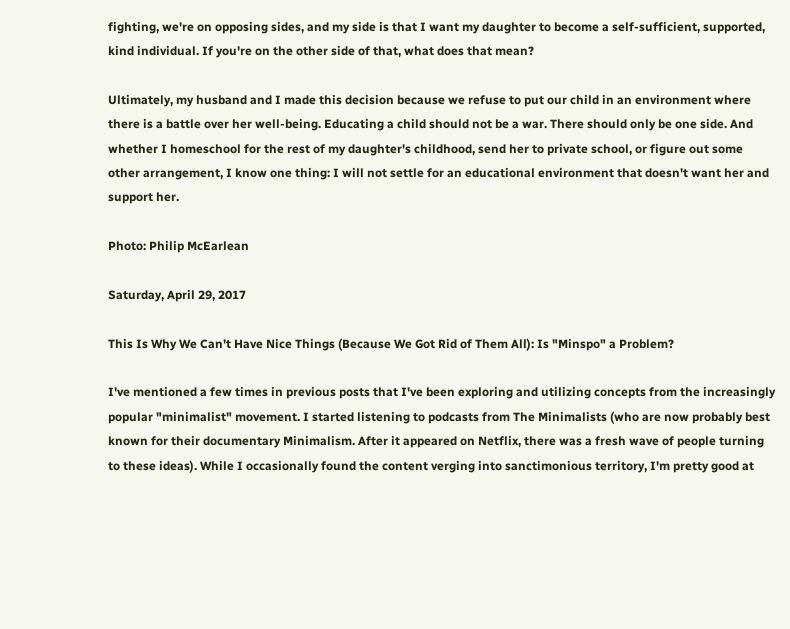fighting, we're on opposing sides, and my side is that I want my daughter to become a self-sufficient, supported, kind individual. If you're on the other side of that, what does that mean?

Ultimately, my husband and I made this decision because we refuse to put our child in an environment where there is a battle over her well-being. Educating a child should not be a war. There should only be one side. And whether I homeschool for the rest of my daughter's childhood, send her to private school, or figure out some other arrangement, I know one thing: I will not settle for an educational environment that doesn't want her and support her.

Photo: Philip McEarlean

Saturday, April 29, 2017

This Is Why We Can't Have Nice Things (Because We Got Rid of Them All): Is "Minspo" a Problem?

I've mentioned a few times in previous posts that I've been exploring and utilizing concepts from the increasingly popular "minimalist" movement. I started listening to podcasts from The Minimalists (who are now probably best known for their documentary Minimalism. After it appeared on Netflix, there was a fresh wave of people turning to these ideas). While I occasionally found the content verging into sanctimonious territory, I'm pretty good at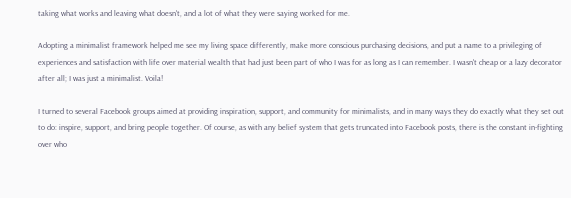taking what works and leaving what doesn't, and a lot of what they were saying worked for me.

Adopting a minimalist framework helped me see my living space differently, make more conscious purchasing decisions, and put a name to a privileging of experiences and satisfaction with life over material wealth that had just been part of who I was for as long as I can remember. I wasn't cheap or a lazy decorator after all; I was just a minimalist. Voila!

I turned to several Facebook groups aimed at providing inspiration, support, and community for minimalists, and in many ways they do exactly what they set out to do: inspire, support, and bring people together. Of course, as with any belief system that gets truncated into Facebook posts, there is the constant in-fighting over who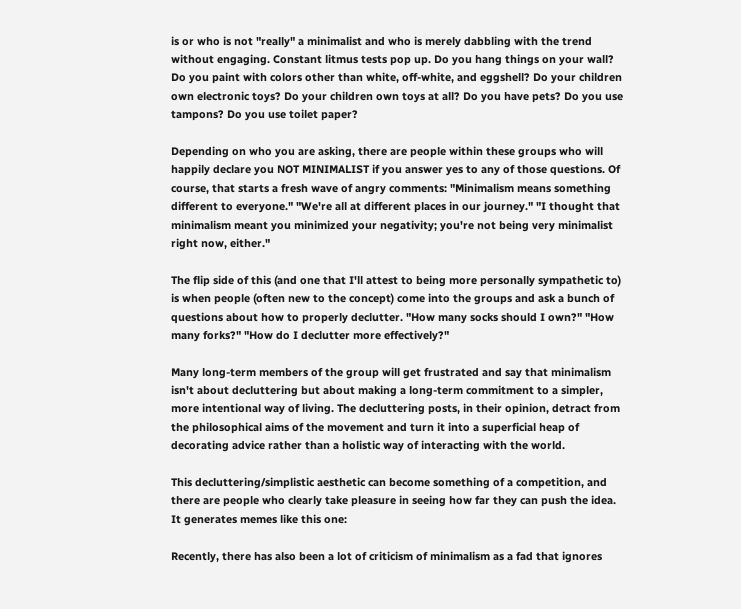is or who is not "really" a minimalist and who is merely dabbling with the trend without engaging. Constant litmus tests pop up. Do you hang things on your wall? Do you paint with colors other than white, off-white, and eggshell? Do your children own electronic toys? Do your children own toys at all? Do you have pets? Do you use tampons? Do you use toilet paper?

Depending on who you are asking, there are people within these groups who will happily declare you NOT MINIMALIST if you answer yes to any of those questions. Of course, that starts a fresh wave of angry comments: "Minimalism means something different to everyone." "We're all at different places in our journey." "I thought that minimalism meant you minimized your negativity; you're not being very minimalist right now, either."

The flip side of this (and one that I'll attest to being more personally sympathetic to) is when people (often new to the concept) come into the groups and ask a bunch of questions about how to properly declutter. "How many socks should I own?" "How many forks?" "How do I declutter more effectively?"

Many long-term members of the group will get frustrated and say that minimalism isn't about decluttering but about making a long-term commitment to a simpler, more intentional way of living. The decluttering posts, in their opinion, detract from the philosophical aims of the movement and turn it into a superficial heap of decorating advice rather than a holistic way of interacting with the world.

This decluttering/simplistic aesthetic can become something of a competition, and there are people who clearly take pleasure in seeing how far they can push the idea. It generates memes like this one:

Recently, there has also been a lot of criticism of minimalism as a fad that ignores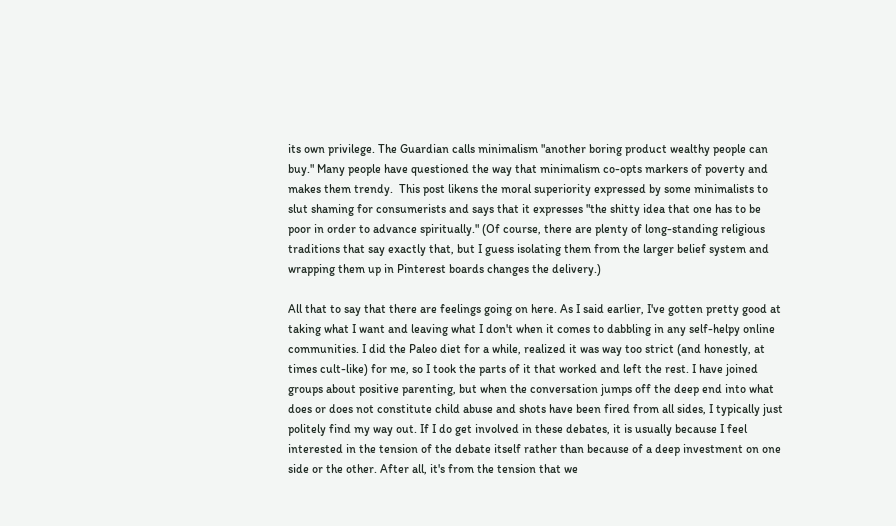its own privilege. The Guardian calls minimalism "another boring product wealthy people can buy." Many people have questioned the way that minimalism co-opts markers of poverty and makes them trendy.  This post likens the moral superiority expressed by some minimalists to slut shaming for consumerists and says that it expresses "the shitty idea that one has to be poor in order to advance spiritually." (Of course, there are plenty of long-standing religious traditions that say exactly that, but I guess isolating them from the larger belief system and wrapping them up in Pinterest boards changes the delivery.)

All that to say that there are feelings going on here. As I said earlier, I've gotten pretty good at taking what I want and leaving what I don't when it comes to dabbling in any self-helpy online communities. I did the Paleo diet for a while, realized it was way too strict (and honestly, at times cult-like) for me, so I took the parts of it that worked and left the rest. I have joined groups about positive parenting, but when the conversation jumps off the deep end into what does or does not constitute child abuse and shots have been fired from all sides, I typically just politely find my way out. If I do get involved in these debates, it is usually because I feel interested in the tension of the debate itself rather than because of a deep investment on one side or the other. After all, it's from the tension that we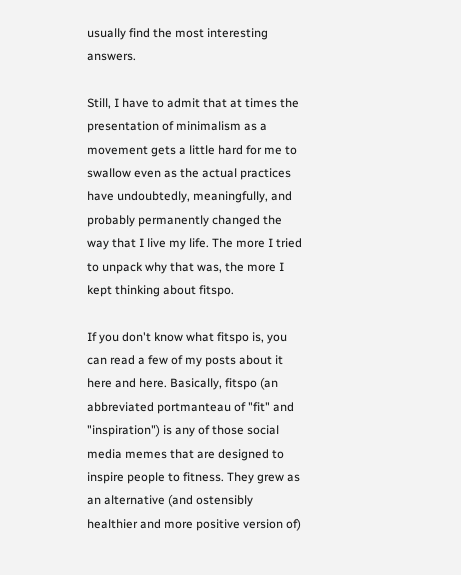usually find the most interesting answers.

Still, I have to admit that at times the presentation of minimalism as a movement gets a little hard for me to swallow even as the actual practices have undoubtedly, meaningfully, and probably permanently changed the way that I live my life. The more I tried to unpack why that was, the more I kept thinking about fitspo.

If you don't know what fitspo is, you can read a few of my posts about it here and here. Basically, fitspo (an abbreviated portmanteau of "fit" and "inspiration") is any of those social media memes that are designed to inspire people to fitness. They grew as an alternative (and ostensibly healthier and more positive version of)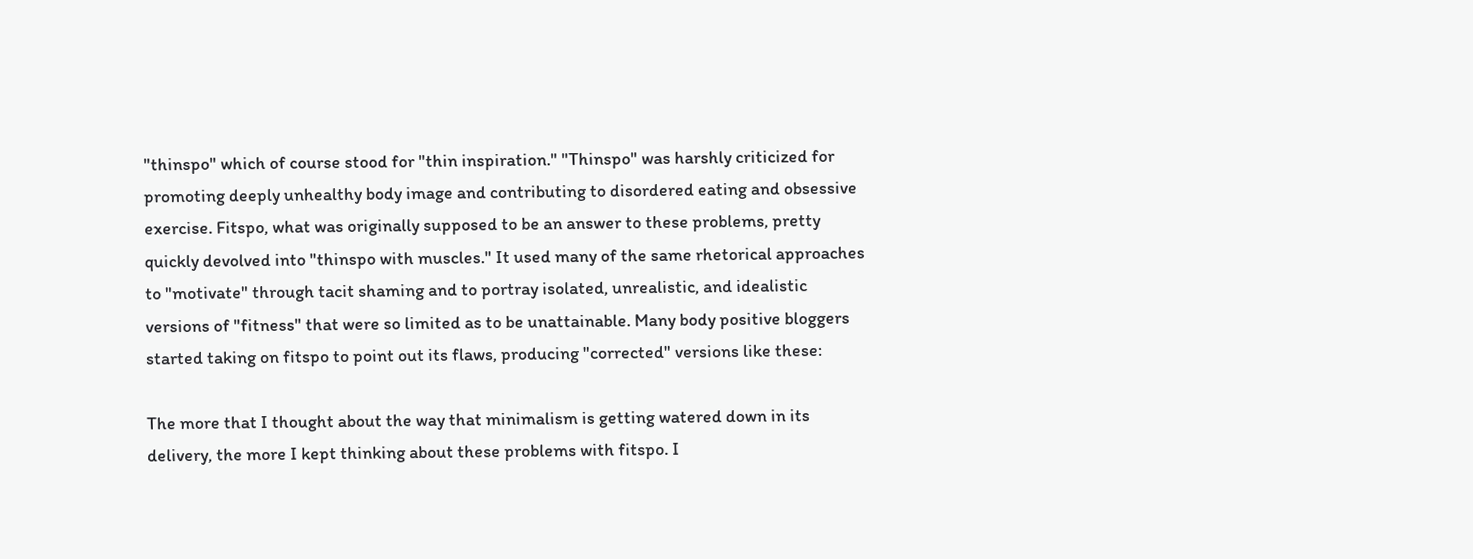"thinspo" which of course stood for "thin inspiration." "Thinspo" was harshly criticized for promoting deeply unhealthy body image and contributing to disordered eating and obsessive exercise. Fitspo, what was originally supposed to be an answer to these problems, pretty quickly devolved into "thinspo with muscles." It used many of the same rhetorical approaches to "motivate" through tacit shaming and to portray isolated, unrealistic, and idealistic versions of "fitness" that were so limited as to be unattainable. Many body positive bloggers started taking on fitspo to point out its flaws, producing "corrected" versions like these:

The more that I thought about the way that minimalism is getting watered down in its delivery, the more I kept thinking about these problems with fitspo. I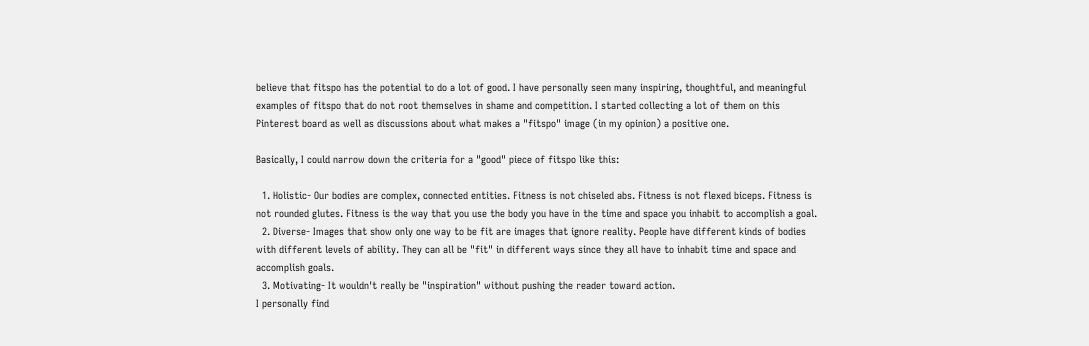believe that fitspo has the potential to do a lot of good. I have personally seen many inspiring, thoughtful, and meaningful examples of fitspo that do not root themselves in shame and competition. I started collecting a lot of them on this Pinterest board as well as discussions about what makes a "fitspo" image (in my opinion) a positive one.

Basically, I could narrow down the criteria for a "good" piece of fitspo like this:

  1. Holistic- Our bodies are complex, connected entities. Fitness is not chiseled abs. Fitness is not flexed biceps. Fitness is not rounded glutes. Fitness is the way that you use the body you have in the time and space you inhabit to accomplish a goal.
  2. Diverse- Images that show only one way to be fit are images that ignore reality. People have different kinds of bodies with different levels of ability. They can all be "fit" in different ways since they all have to inhabit time and space and accomplish goals.
  3. Motivating- It wouldn't really be "inspiration" without pushing the reader toward action.
I personally find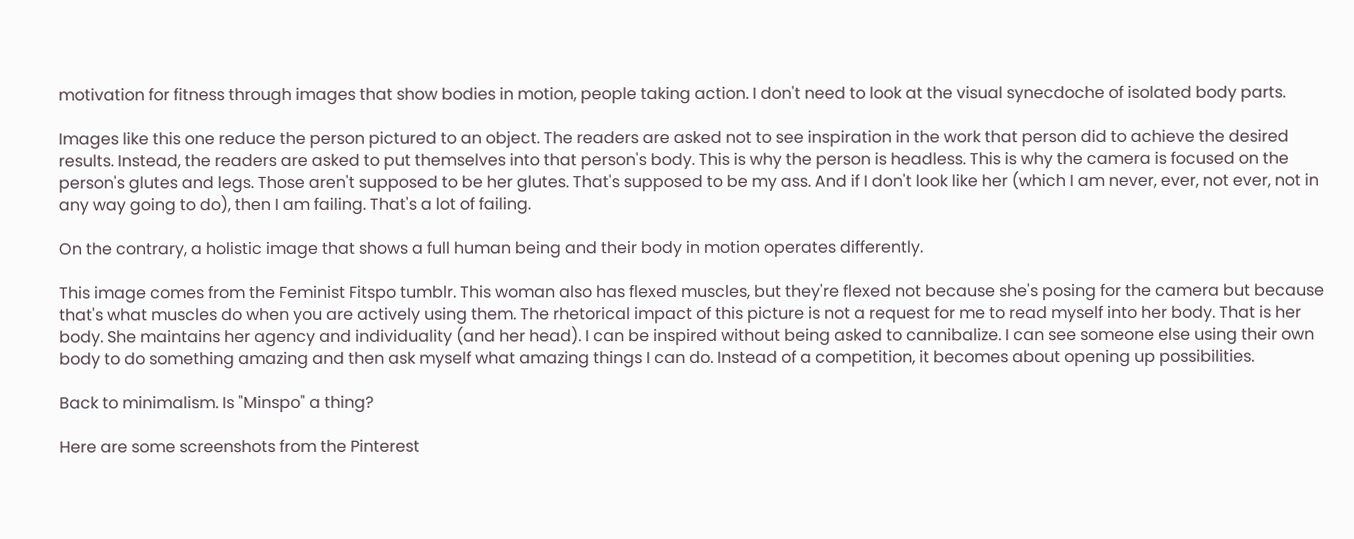motivation for fitness through images that show bodies in motion, people taking action. I don't need to look at the visual synecdoche of isolated body parts.

Images like this one reduce the person pictured to an object. The readers are asked not to see inspiration in the work that person did to achieve the desired results. Instead, the readers are asked to put themselves into that person's body. This is why the person is headless. This is why the camera is focused on the person's glutes and legs. Those aren't supposed to be her glutes. That's supposed to be my ass. And if I don't look like her (which I am never, ever, not ever, not in any way going to do), then I am failing. That's a lot of failing.

On the contrary, a holistic image that shows a full human being and their body in motion operates differently.

This image comes from the Feminist Fitspo tumblr. This woman also has flexed muscles, but they're flexed not because she's posing for the camera but because that's what muscles do when you are actively using them. The rhetorical impact of this picture is not a request for me to read myself into her body. That is her body. She maintains her agency and individuality (and her head). I can be inspired without being asked to cannibalize. I can see someone else using their own body to do something amazing and then ask myself what amazing things I can do. Instead of a competition, it becomes about opening up possibilities.

Back to minimalism. Is "Minspo" a thing?

Here are some screenshots from the Pinterest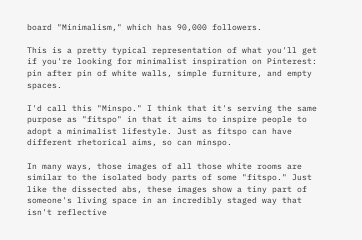board "Minimalism," which has 90,000 followers.

This is a pretty typical representation of what you'll get if you're looking for minimalist inspiration on Pinterest: pin after pin of white walls, simple furniture, and empty spaces.

I'd call this "Minspo." I think that it's serving the same purpose as "fitspo" in that it aims to inspire people to adopt a minimalist lifestyle. Just as fitspo can have different rhetorical aims, so can minspo.

In many ways, those images of all those white rooms are similar to the isolated body parts of some "fitspo." Just like the dissected abs, these images show a tiny part of someone's living space in an incredibly staged way that isn't reflective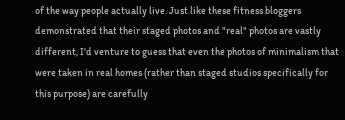of the way people actually live. Just like these fitness bloggers demonstrated that their staged photos and "real" photos are vastly different, I'd venture to guess that even the photos of minimalism that were taken in real homes (rather than staged studios specifically for this purpose) are carefully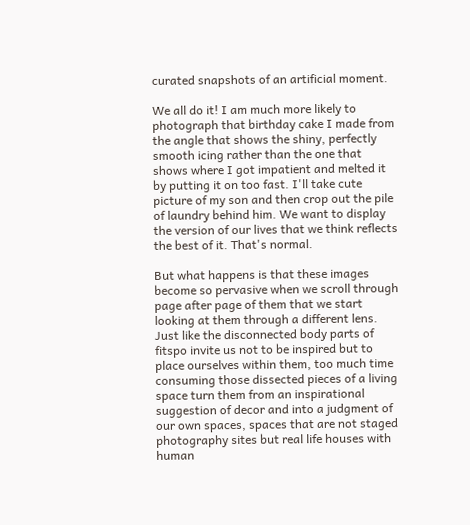curated snapshots of an artificial moment.

We all do it! I am much more likely to photograph that birthday cake I made from the angle that shows the shiny, perfectly smooth icing rather than the one that shows where I got impatient and melted it by putting it on too fast. I'll take cute picture of my son and then crop out the pile of laundry behind him. We want to display the version of our lives that we think reflects the best of it. That's normal.

But what happens is that these images become so pervasive when we scroll through page after page of them that we start looking at them through a different lens. Just like the disconnected body parts of fitspo invite us not to be inspired but to place ourselves within them, too much time consuming those dissected pieces of a living space turn them from an inspirational suggestion of decor and into a judgment of our own spaces, spaces that are not staged photography sites but real life houses with human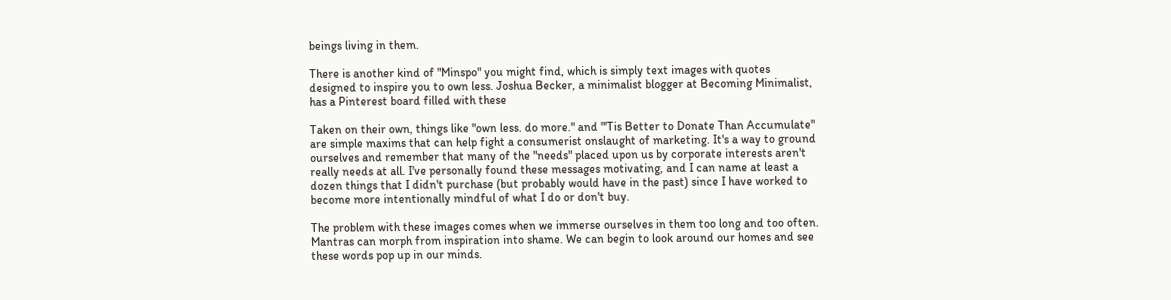beings living in them.

There is another kind of "Minspo" you might find, which is simply text images with quotes designed to inspire you to own less. Joshua Becker, a minimalist blogger at Becoming Minimalist, has a Pinterest board filled with these

Taken on their own, things like "own less. do more." and "'Tis Better to Donate Than Accumulate" are simple maxims that can help fight a consumerist onslaught of marketing. It's a way to ground ourselves and remember that many of the "needs" placed upon us by corporate interests aren't really needs at all. I've personally found these messages motivating, and I can name at least a dozen things that I didn't purchase (but probably would have in the past) since I have worked to become more intentionally mindful of what I do or don't buy.

The problem with these images comes when we immerse ourselves in them too long and too often. Mantras can morph from inspiration into shame. We can begin to look around our homes and see these words pop up in our minds.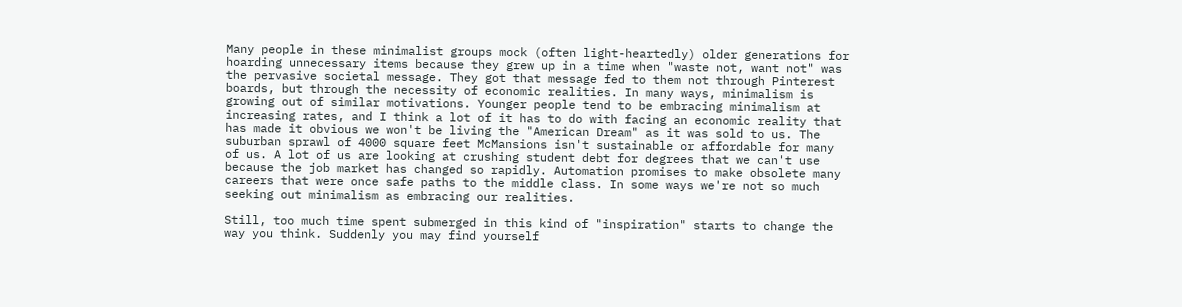Many people in these minimalist groups mock (often light-heartedly) older generations for hoarding unnecessary items because they grew up in a time when "waste not, want not" was the pervasive societal message. They got that message fed to them not through Pinterest boards, but through the necessity of economic realities. In many ways, minimalism is growing out of similar motivations. Younger people tend to be embracing minimalism at increasing rates, and I think a lot of it has to do with facing an economic reality that has made it obvious we won't be living the "American Dream" as it was sold to us. The suburban sprawl of 4000 square feet McMansions isn't sustainable or affordable for many of us. A lot of us are looking at crushing student debt for degrees that we can't use because the job market has changed so rapidly. Automation promises to make obsolete many careers that were once safe paths to the middle class. In some ways we're not so much seeking out minimalism as embracing our realities.

Still, too much time spent submerged in this kind of "inspiration" starts to change the way you think. Suddenly you may find yourself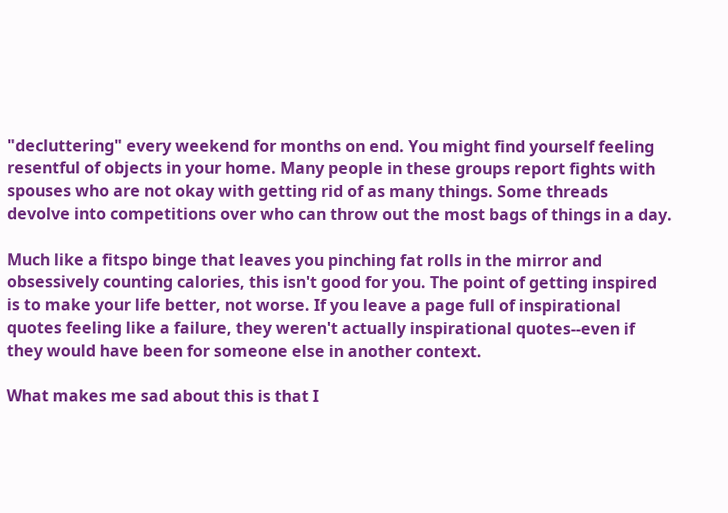"decluttering" every weekend for months on end. You might find yourself feeling resentful of objects in your home. Many people in these groups report fights with spouses who are not okay with getting rid of as many things. Some threads devolve into competitions over who can throw out the most bags of things in a day.

Much like a fitspo binge that leaves you pinching fat rolls in the mirror and obsessively counting calories, this isn't good for you. The point of getting inspired is to make your life better, not worse. If you leave a page full of inspirational quotes feeling like a failure, they weren't actually inspirational quotes--even if they would have been for someone else in another context.

What makes me sad about this is that I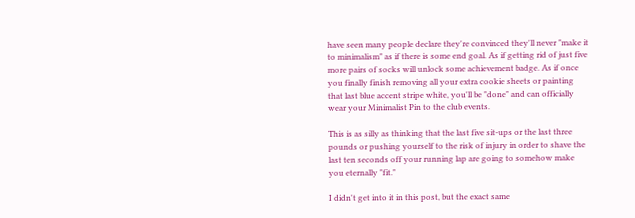have seen many people declare they're convinced they'll never "make it to minimalism" as if there is some end goal. As if getting rid of just five more pairs of socks will unlock some achievement badge. As if once you finally finish removing all your extra cookie sheets or painting that last blue accent stripe white, you'll be "done" and can officially wear your Minimalist Pin to the club events.

This is as silly as thinking that the last five sit-ups or the last three pounds or pushing yourself to the risk of injury in order to shave the last ten seconds off your running lap are going to somehow make you eternally "fit."

I didn't get into it in this post, but the exact same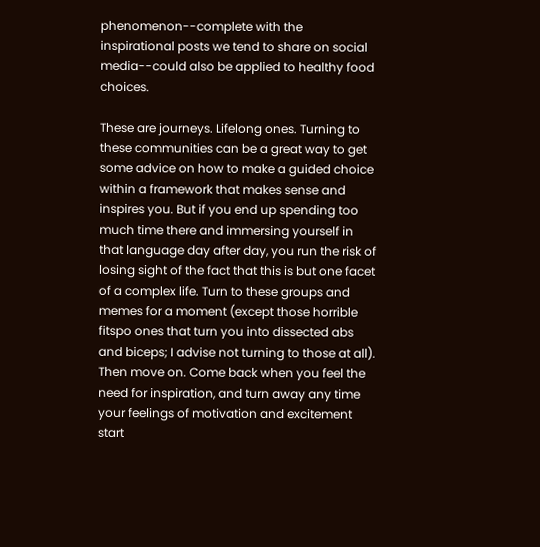phenomenon--complete with the inspirational posts we tend to share on social media--could also be applied to healthy food choices.

These are journeys. Lifelong ones. Turning to these communities can be a great way to get some advice on how to make a guided choice within a framework that makes sense and inspires you. But if you end up spending too much time there and immersing yourself in that language day after day, you run the risk of losing sight of the fact that this is but one facet of a complex life. Turn to these groups and memes for a moment (except those horrible fitspo ones that turn you into dissected abs and biceps; I advise not turning to those at all). Then move on. Come back when you feel the need for inspiration, and turn away any time your feelings of motivation and excitement start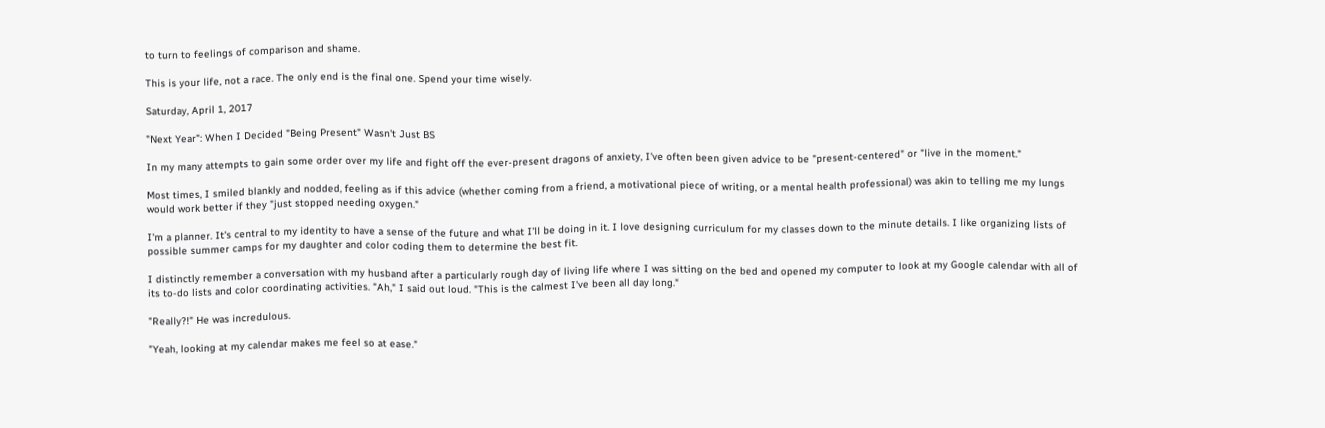to turn to feelings of comparison and shame.

This is your life, not a race. The only end is the final one. Spend your time wisely.

Saturday, April 1, 2017

"Next Year": When I Decided "Being Present" Wasn't Just BS

In my many attempts to gain some order over my life and fight off the ever-present dragons of anxiety, I've often been given advice to be "present-centered" or "live in the moment."

Most times, I smiled blankly and nodded, feeling as if this advice (whether coming from a friend, a motivational piece of writing, or a mental health professional) was akin to telling me my lungs would work better if they "just stopped needing oxygen."

I'm a planner. It's central to my identity to have a sense of the future and what I'll be doing in it. I love designing curriculum for my classes down to the minute details. I like organizing lists of possible summer camps for my daughter and color coding them to determine the best fit.

I distinctly remember a conversation with my husband after a particularly rough day of living life where I was sitting on the bed and opened my computer to look at my Google calendar with all of its to-do lists and color coordinating activities. "Ah," I said out loud. "This is the calmest I've been all day long."

"Really?!" He was incredulous.

"Yeah, looking at my calendar makes me feel so at ease."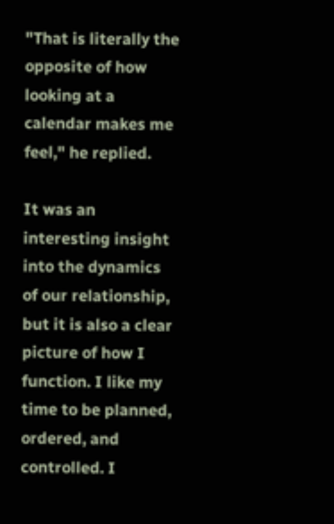"That is literally the opposite of how looking at a calendar makes me feel," he replied.

It was an interesting insight into the dynamics of our relationship, but it is also a clear picture of how I function. I like my time to be planned, ordered, and controlled. I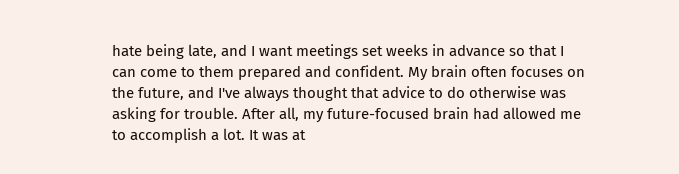hate being late, and I want meetings set weeks in advance so that I can come to them prepared and confident. My brain often focuses on the future, and I've always thought that advice to do otherwise was asking for trouble. After all, my future-focused brain had allowed me to accomplish a lot. It was at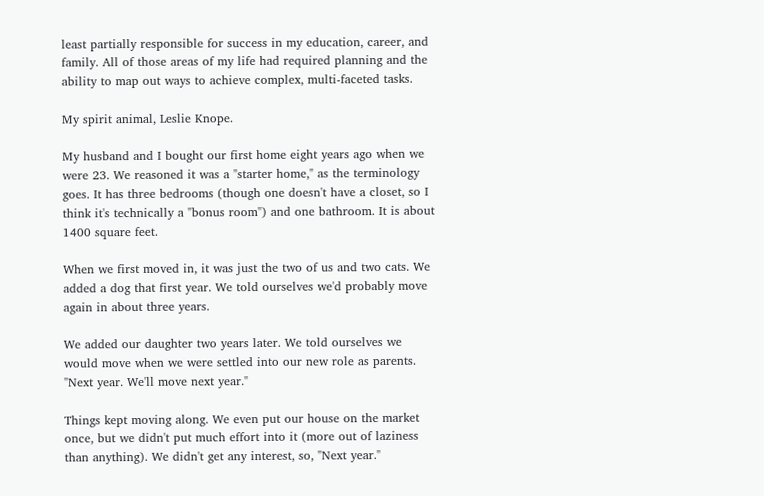least partially responsible for success in my education, career, and family. All of those areas of my life had required planning and the ability to map out ways to achieve complex, multi-faceted tasks.

My spirit animal, Leslie Knope.

My husband and I bought our first home eight years ago when we were 23. We reasoned it was a "starter home," as the terminology goes. It has three bedrooms (though one doesn't have a closet, so I think it's technically a "bonus room") and one bathroom. It is about 1400 square feet.

When we first moved in, it was just the two of us and two cats. We added a dog that first year. We told ourselves we'd probably move again in about three years.

We added our daughter two years later. We told ourselves we would move when we were settled into our new role as parents. "Next year. We'll move next year."

Things kept moving along. We even put our house on the market once, but we didn't put much effort into it (more out of laziness than anything). We didn't get any interest, so, "Next year."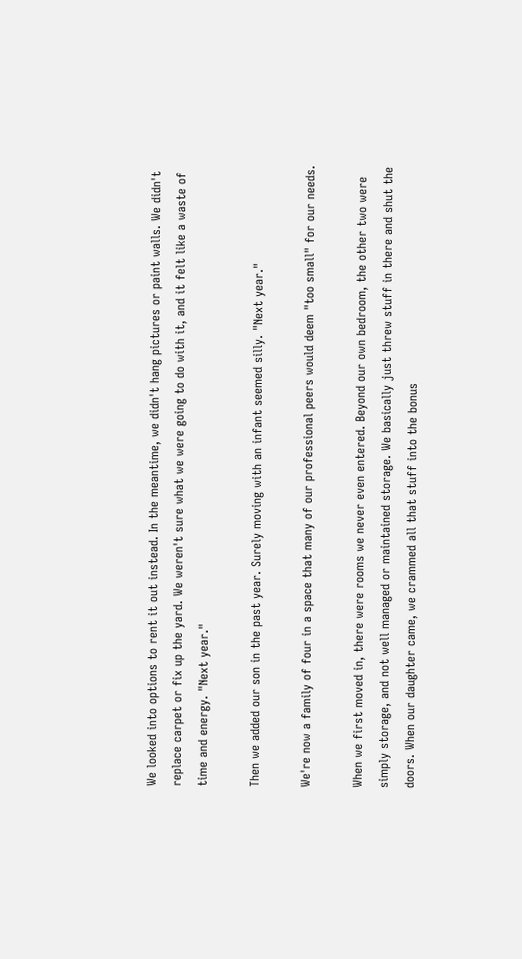We looked into options to rent it out instead. In the meantime, we didn't hang pictures or paint walls. We didn't replace carpet or fix up the yard. We weren't sure what we were going to do with it, and it felt like a waste of time and energy. "Next year."

Then we added our son in the past year. Surely moving with an infant seemed silly. "Next year."

We're now a family of four in a space that many of our professional peers would deem "too small" for our needs.

When we first moved in, there were rooms we never even entered. Beyond our own bedroom, the other two were simply storage, and not well managed or maintained storage. We basically just threw stuff in there and shut the doors. When our daughter came, we crammed all that stuff into the bonus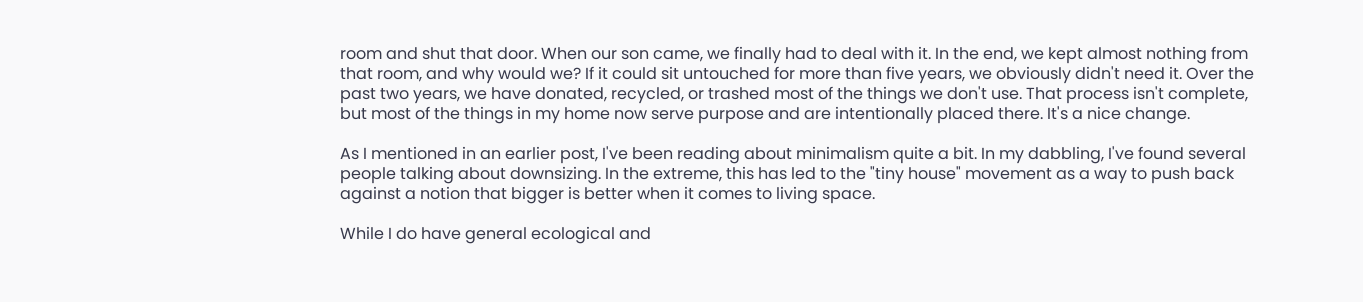room and shut that door. When our son came, we finally had to deal with it. In the end, we kept almost nothing from that room, and why would we? If it could sit untouched for more than five years, we obviously didn't need it. Over the past two years, we have donated, recycled, or trashed most of the things we don't use. That process isn't complete, but most of the things in my home now serve purpose and are intentionally placed there. It's a nice change.

As I mentioned in an earlier post, I've been reading about minimalism quite a bit. In my dabbling, I've found several people talking about downsizing. In the extreme, this has led to the "tiny house" movement as a way to push back against a notion that bigger is better when it comes to living space.

While I do have general ecological and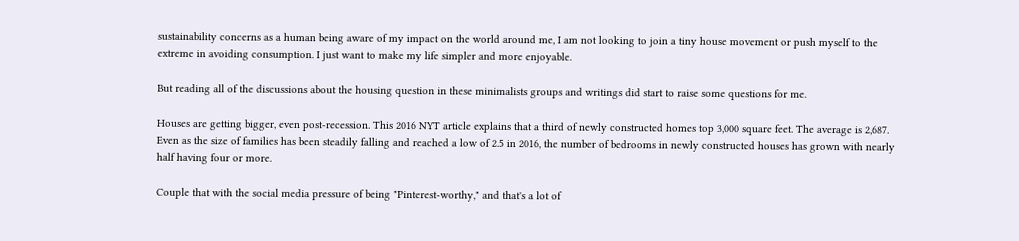sustainability concerns as a human being aware of my impact on the world around me, I am not looking to join a tiny house movement or push myself to the extreme in avoiding consumption. I just want to make my life simpler and more enjoyable.

But reading all of the discussions about the housing question in these minimalists groups and writings did start to raise some questions for me.

Houses are getting bigger, even post-recession. This 2016 NYT article explains that a third of newly constructed homes top 3,000 square feet. The average is 2,687. Even as the size of families has been steadily falling and reached a low of 2.5 in 2016, the number of bedrooms in newly constructed houses has grown with nearly half having four or more.

Couple that with the social media pressure of being "Pinterest-worthy," and that's a lot of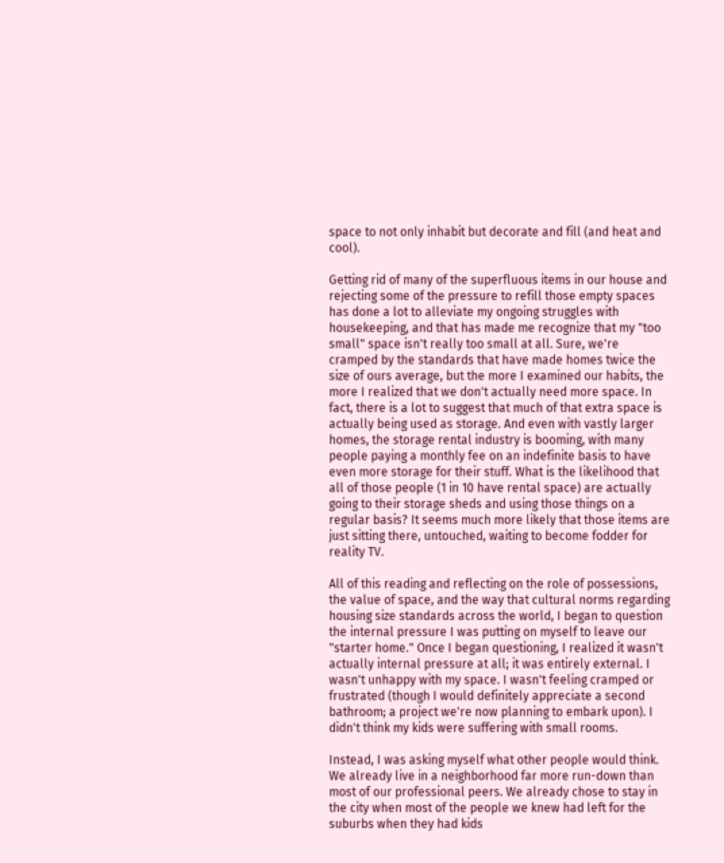space to not only inhabit but decorate and fill (and heat and cool).

Getting rid of many of the superfluous items in our house and rejecting some of the pressure to refill those empty spaces has done a lot to alleviate my ongoing struggles with housekeeping, and that has made me recognize that my "too small" space isn't really too small at all. Sure, we're cramped by the standards that have made homes twice the size of ours average, but the more I examined our habits, the more I realized that we don't actually need more space. In fact, there is a lot to suggest that much of that extra space is actually being used as storage. And even with vastly larger homes, the storage rental industry is booming, with many people paying a monthly fee on an indefinite basis to have even more storage for their stuff. What is the likelihood that all of those people (1 in 10 have rental space) are actually going to their storage sheds and using those things on a regular basis? It seems much more likely that those items are just sitting there, untouched, waiting to become fodder for reality TV.

All of this reading and reflecting on the role of possessions, the value of space, and the way that cultural norms regarding housing size standards across the world, I began to question the internal pressure I was putting on myself to leave our "starter home." Once I began questioning, I realized it wasn't actually internal pressure at all; it was entirely external. I wasn't unhappy with my space. I wasn't feeling cramped or frustrated (though I would definitely appreciate a second bathroom; a project we're now planning to embark upon). I didn't think my kids were suffering with small rooms.

Instead, I was asking myself what other people would think. We already live in a neighborhood far more run-down than most of our professional peers. We already chose to stay in the city when most of the people we knew had left for the suburbs when they had kids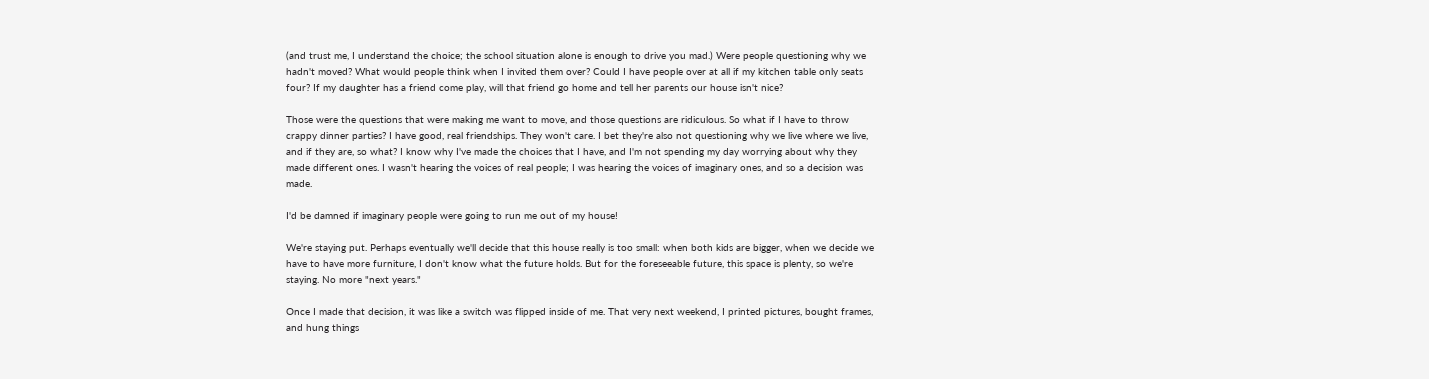(and trust me, I understand the choice; the school situation alone is enough to drive you mad.) Were people questioning why we hadn't moved? What would people think when I invited them over? Could I have people over at all if my kitchen table only seats four? If my daughter has a friend come play, will that friend go home and tell her parents our house isn't nice?

Those were the questions that were making me want to move, and those questions are ridiculous. So what if I have to throw crappy dinner parties? I have good, real friendships. They won't care. I bet they're also not questioning why we live where we live, and if they are, so what? I know why I've made the choices that I have, and I'm not spending my day worrying about why they made different ones. I wasn't hearing the voices of real people; I was hearing the voices of imaginary ones, and so a decision was made.

I'd be damned if imaginary people were going to run me out of my house!

We're staying put. Perhaps eventually we'll decide that this house really is too small: when both kids are bigger, when we decide we have to have more furniture, I don't know what the future holds. But for the foreseeable future, this space is plenty, so we're staying. No more "next years."

Once I made that decision, it was like a switch was flipped inside of me. That very next weekend, I printed pictures, bought frames, and hung things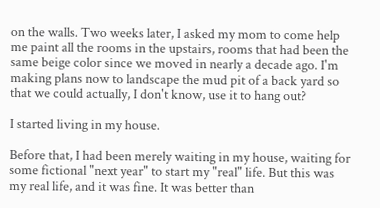on the walls. Two weeks later, I asked my mom to come help me paint all the rooms in the upstairs, rooms that had been the same beige color since we moved in nearly a decade ago. I'm making plans now to landscape the mud pit of a back yard so that we could actually, I don't know, use it to hang out?

I started living in my house.

Before that, I had been merely waiting in my house, waiting for some fictional "next year" to start my "real" life. But this was my real life, and it was fine. It was better than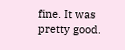fine. It was pretty good.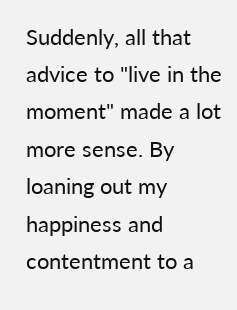Suddenly, all that advice to "live in the moment" made a lot more sense. By loaning out my happiness and contentment to a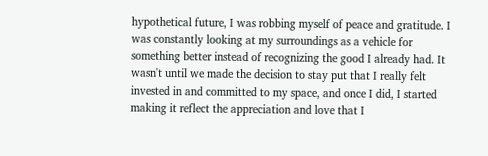hypothetical future, I was robbing myself of peace and gratitude. I was constantly looking at my surroundings as a vehicle for something better instead of recognizing the good I already had. It wasn't until we made the decision to stay put that I really felt invested in and committed to my space, and once I did, I started making it reflect the appreciation and love that I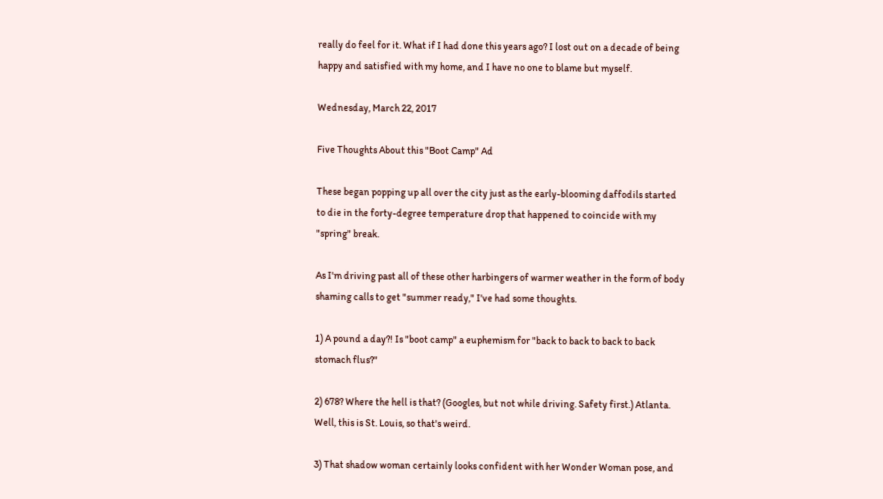really do feel for it. What if I had done this years ago? I lost out on a decade of being happy and satisfied with my home, and I have no one to blame but myself.

Wednesday, March 22, 2017

Five Thoughts About this "Boot Camp" Ad

These began popping up all over the city just as the early-blooming daffodils started to die in the forty-degree temperature drop that happened to coincide with my "spring" break.

As I'm driving past all of these other harbingers of warmer weather in the form of body shaming calls to get "summer ready," I've had some thoughts.

1) A pound a day?! Is "boot camp" a euphemism for "back to back to back to back stomach flus?"

2) 678? Where the hell is that? (Googles, but not while driving. Safety first.) Atlanta. Well, this is St. Louis, so that's weird.

3) That shadow woman certainly looks confident with her Wonder Woman pose, and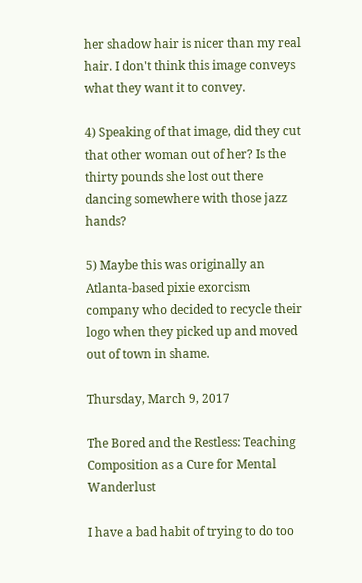her shadow hair is nicer than my real hair. I don't think this image conveys what they want it to convey.

4) Speaking of that image, did they cut that other woman out of her? Is the thirty pounds she lost out there dancing somewhere with those jazz hands?

5) Maybe this was originally an Atlanta-based pixie exorcism company who decided to recycle their logo when they picked up and moved out of town in shame.

Thursday, March 9, 2017

The Bored and the Restless: Teaching Composition as a Cure for Mental Wanderlust

I have a bad habit of trying to do too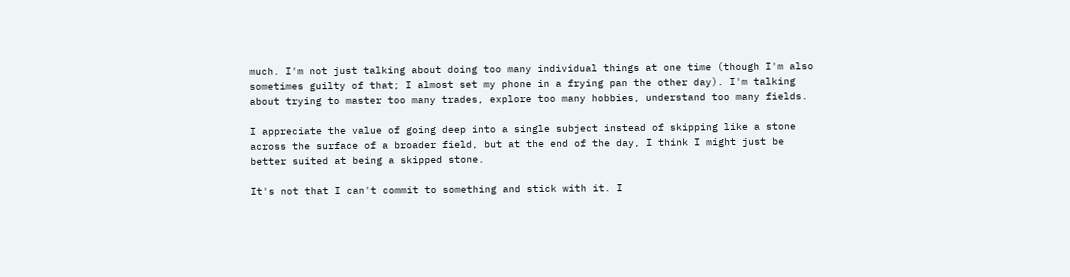much. I'm not just talking about doing too many individual things at one time (though I'm also sometimes guilty of that; I almost set my phone in a frying pan the other day). I'm talking about trying to master too many trades, explore too many hobbies, understand too many fields.

I appreciate the value of going deep into a single subject instead of skipping like a stone across the surface of a broader field, but at the end of the day, I think I might just be better suited at being a skipped stone.

It's not that I can't commit to something and stick with it. I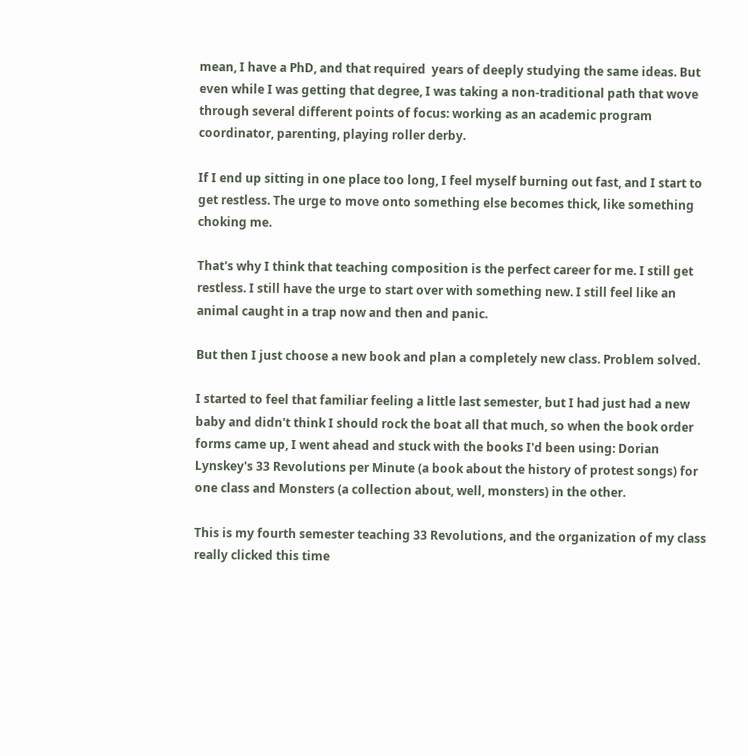mean, I have a PhD, and that required  years of deeply studying the same ideas. But even while I was getting that degree, I was taking a non-traditional path that wove through several different points of focus: working as an academic program coordinator, parenting, playing roller derby.

If I end up sitting in one place too long, I feel myself burning out fast, and I start to get restless. The urge to move onto something else becomes thick, like something choking me.

That's why I think that teaching composition is the perfect career for me. I still get restless. I still have the urge to start over with something new. I still feel like an animal caught in a trap now and then and panic.

But then I just choose a new book and plan a completely new class. Problem solved.

I started to feel that familiar feeling a little last semester, but I had just had a new baby and didn't think I should rock the boat all that much, so when the book order forms came up, I went ahead and stuck with the books I'd been using: Dorian Lynskey's 33 Revolutions per Minute (a book about the history of protest songs) for one class and Monsters (a collection about, well, monsters) in the other.

This is my fourth semester teaching 33 Revolutions, and the organization of my class really clicked this time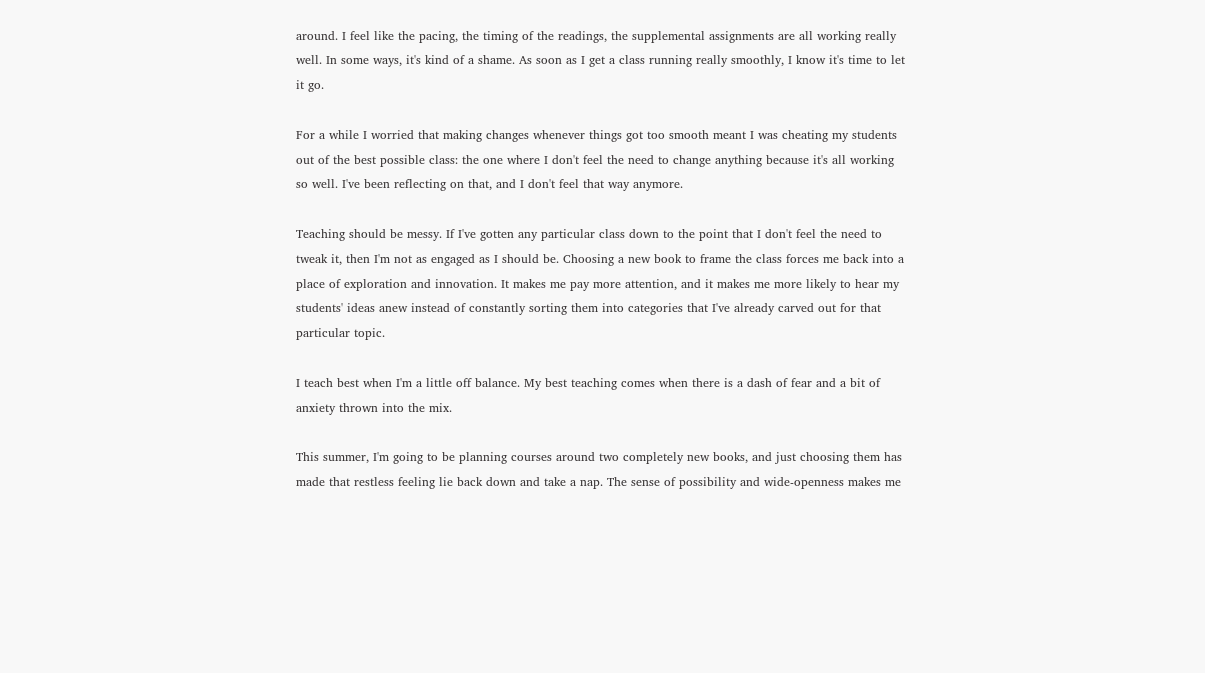around. I feel like the pacing, the timing of the readings, the supplemental assignments are all working really well. In some ways, it's kind of a shame. As soon as I get a class running really smoothly, I know it's time to let it go.

For a while I worried that making changes whenever things got too smooth meant I was cheating my students out of the best possible class: the one where I don't feel the need to change anything because it's all working so well. I've been reflecting on that, and I don't feel that way anymore.

Teaching should be messy. If I've gotten any particular class down to the point that I don't feel the need to tweak it, then I'm not as engaged as I should be. Choosing a new book to frame the class forces me back into a place of exploration and innovation. It makes me pay more attention, and it makes me more likely to hear my students' ideas anew instead of constantly sorting them into categories that I've already carved out for that particular topic.

I teach best when I'm a little off balance. My best teaching comes when there is a dash of fear and a bit of anxiety thrown into the mix.

This summer, I'm going to be planning courses around two completely new books, and just choosing them has made that restless feeling lie back down and take a nap. The sense of possibility and wide-openness makes me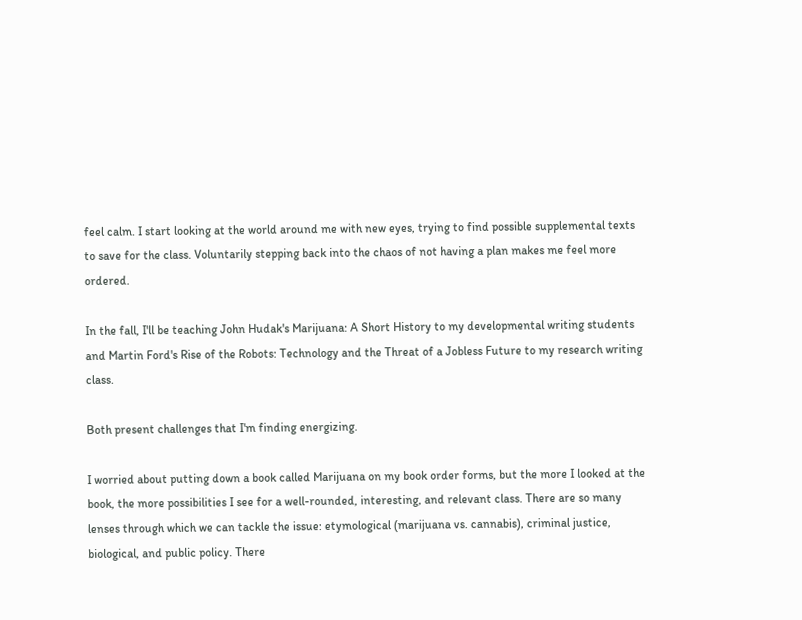feel calm. I start looking at the world around me with new eyes, trying to find possible supplemental texts to save for the class. Voluntarily stepping back into the chaos of not having a plan makes me feel more ordered.

In the fall, I'll be teaching John Hudak's Marijuana: A Short History to my developmental writing students and Martin Ford's Rise of the Robots: Technology and the Threat of a Jobless Future to my research writing class.

Both present challenges that I'm finding energizing.

I worried about putting down a book called Marijuana on my book order forms, but the more I looked at the book, the more possibilities I see for a well-rounded, interesting, and relevant class. There are so many lenses through which we can tackle the issue: etymological (marijuana vs. cannabis), criminal justice, biological, and public policy. There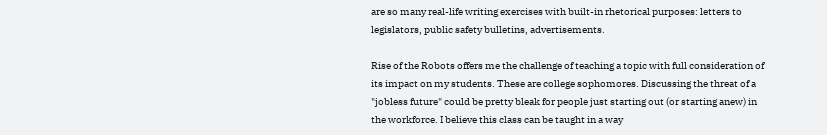are so many real-life writing exercises with built-in rhetorical purposes: letters to legislators, public safety bulletins, advertisements.

Rise of the Robots offers me the challenge of teaching a topic with full consideration of its impact on my students. These are college sophomores. Discussing the threat of a "jobless future" could be pretty bleak for people just starting out (or starting anew) in the workforce. I believe this class can be taught in a way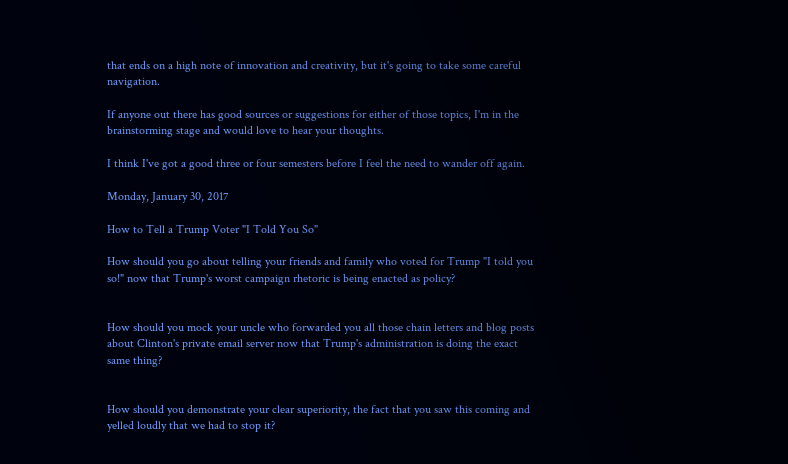that ends on a high note of innovation and creativity, but it's going to take some careful navigation.

If anyone out there has good sources or suggestions for either of those topics, I'm in the brainstorming stage and would love to hear your thoughts.

I think I've got a good three or four semesters before I feel the need to wander off again.

Monday, January 30, 2017

How to Tell a Trump Voter "I Told You So"

How should you go about telling your friends and family who voted for Trump "I told you so!" now that Trump's worst campaign rhetoric is being enacted as policy?


How should you mock your uncle who forwarded you all those chain letters and blog posts about Clinton's private email server now that Trump's administration is doing the exact same thing?


How should you demonstrate your clear superiority, the fact that you saw this coming and yelled loudly that we had to stop it?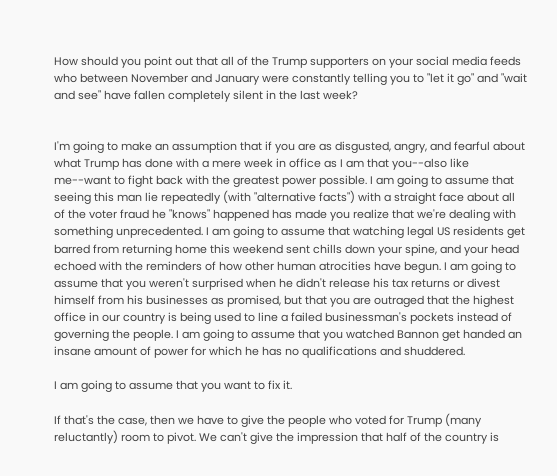How should you point out that all of the Trump supporters on your social media feeds who between November and January were constantly telling you to "let it go" and "wait and see" have fallen completely silent in the last week?


I'm going to make an assumption that if you are as disgusted, angry, and fearful about what Trump has done with a mere week in office as I am that you--also like me--want to fight back with the greatest power possible. I am going to assume that seeing this man lie repeatedly (with "alternative facts") with a straight face about all of the voter fraud he "knows" happened has made you realize that we're dealing with something unprecedented. I am going to assume that watching legal US residents get barred from returning home this weekend sent chills down your spine, and your head echoed with the reminders of how other human atrocities have begun. I am going to assume that you weren't surprised when he didn't release his tax returns or divest himself from his businesses as promised, but that you are outraged that the highest office in our country is being used to line a failed businessman's pockets instead of governing the people. I am going to assume that you watched Bannon get handed an insane amount of power for which he has no qualifications and shuddered.

I am going to assume that you want to fix it.

If that's the case, then we have to give the people who voted for Trump (many reluctantly) room to pivot. We can't give the impression that half of the country is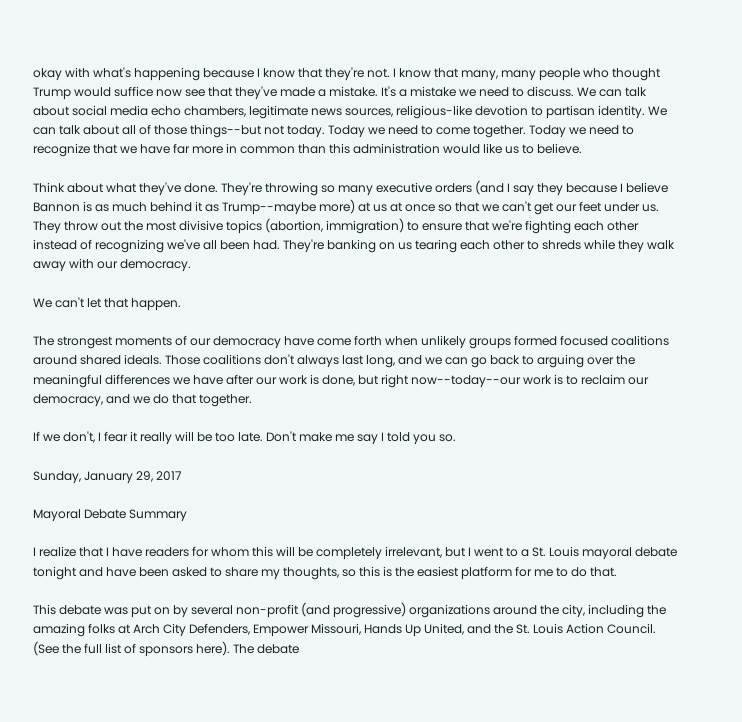okay with what's happening because I know that they're not. I know that many, many people who thought Trump would suffice now see that they've made a mistake. It's a mistake we need to discuss. We can talk about social media echo chambers, legitimate news sources, religious-like devotion to partisan identity. We can talk about all of those things--but not today. Today we need to come together. Today we need to recognize that we have far more in common than this administration would like us to believe.

Think about what they've done. They're throwing so many executive orders (and I say they because I believe Bannon is as much behind it as Trump--maybe more) at us at once so that we can't get our feet under us. They throw out the most divisive topics (abortion, immigration) to ensure that we're fighting each other instead of recognizing we've all been had. They're banking on us tearing each other to shreds while they walk away with our democracy.

We can't let that happen.

The strongest moments of our democracy have come forth when unlikely groups formed focused coalitions around shared ideals. Those coalitions don't always last long, and we can go back to arguing over the meaningful differences we have after our work is done, but right now--today--our work is to reclaim our democracy, and we do that together.

If we don't, I fear it really will be too late. Don't make me say I told you so.

Sunday, January 29, 2017

Mayoral Debate Summary

I realize that I have readers for whom this will be completely irrelevant, but I went to a St. Louis mayoral debate tonight and have been asked to share my thoughts, so this is the easiest platform for me to do that.

This debate was put on by several non-profit (and progressive) organizations around the city, including the amazing folks at Arch City Defenders, Empower Missouri, Hands Up United, and the St. Louis Action Council. (See the full list of sponsors here). The debate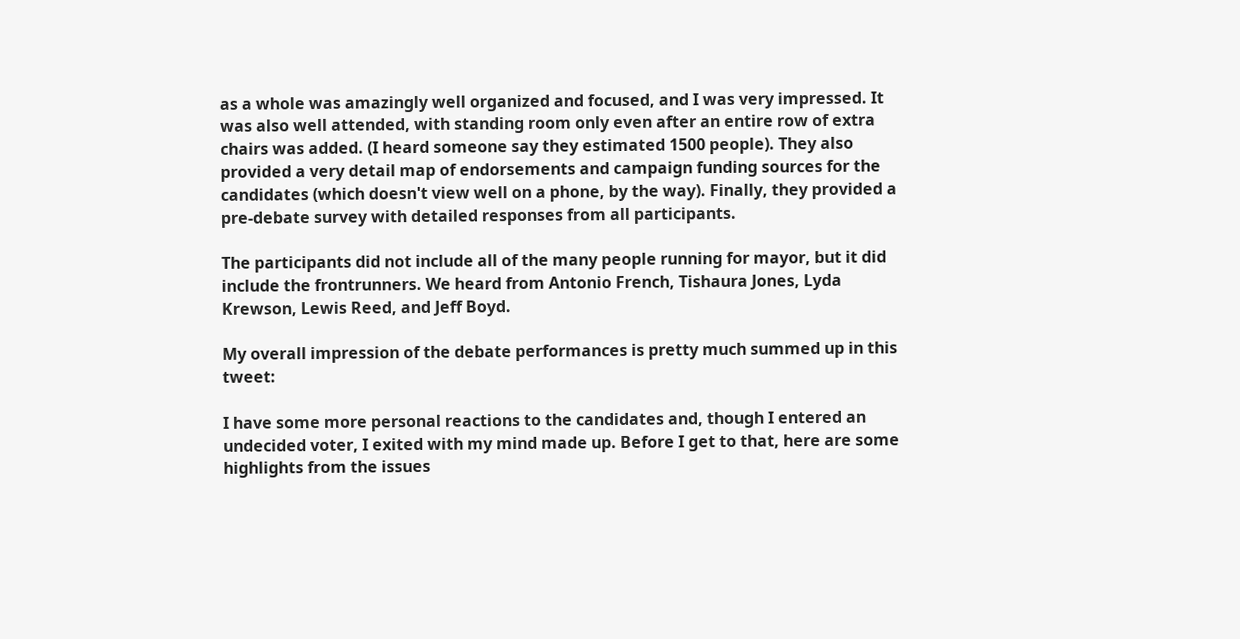as a whole was amazingly well organized and focused, and I was very impressed. It was also well attended, with standing room only even after an entire row of extra chairs was added. (I heard someone say they estimated 1500 people). They also provided a very detail map of endorsements and campaign funding sources for the candidates (which doesn't view well on a phone, by the way). Finally, they provided a pre-debate survey with detailed responses from all participants.

The participants did not include all of the many people running for mayor, but it did include the frontrunners. We heard from Antonio French, Tishaura Jones, Lyda Krewson, Lewis Reed, and Jeff Boyd.

My overall impression of the debate performances is pretty much summed up in this tweet:

I have some more personal reactions to the candidates and, though I entered an undecided voter, I exited with my mind made up. Before I get to that, here are some highlights from the issues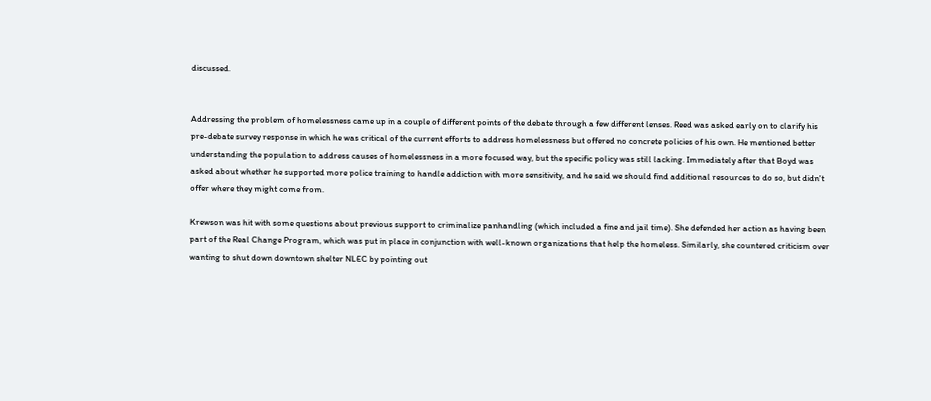discussed.


Addressing the problem of homelessness came up in a couple of different points of the debate through a few different lenses. Reed was asked early on to clarify his pre-debate survey response in which he was critical of the current efforts to address homelessness but offered no concrete policies of his own. He mentioned better understanding the population to address causes of homelessness in a more focused way, but the specific policy was still lacking. Immediately after that Boyd was asked about whether he supported more police training to handle addiction with more sensitivity, and he said we should find additional resources to do so, but didn't offer where they might come from.

Krewson was hit with some questions about previous support to criminalize panhandling (which included a fine and jail time). She defended her action as having been part of the Real Change Program, which was put in place in conjunction with well-known organizations that help the homeless. Similarly, she countered criticism over wanting to shut down downtown shelter NLEC by pointing out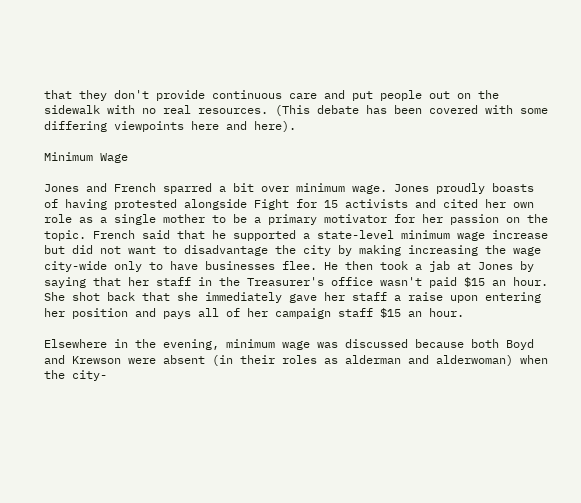that they don't provide continuous care and put people out on the sidewalk with no real resources. (This debate has been covered with some differing viewpoints here and here).

Minimum Wage

Jones and French sparred a bit over minimum wage. Jones proudly boasts of having protested alongside Fight for 15 activists and cited her own role as a single mother to be a primary motivator for her passion on the topic. French said that he supported a state-level minimum wage increase but did not want to disadvantage the city by making increasing the wage city-wide only to have businesses flee. He then took a jab at Jones by saying that her staff in the Treasurer's office wasn't paid $15 an hour. She shot back that she immediately gave her staff a raise upon entering her position and pays all of her campaign staff $15 an hour.

Elsewhere in the evening, minimum wage was discussed because both Boyd and Krewson were absent (in their roles as alderman and alderwoman) when the city-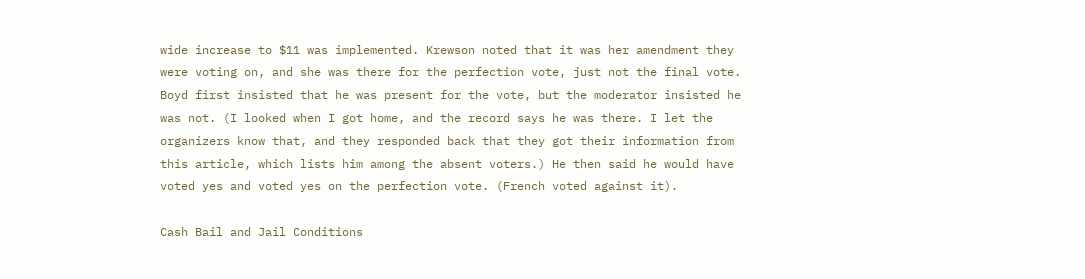wide increase to $11 was implemented. Krewson noted that it was her amendment they were voting on, and she was there for the perfection vote, just not the final vote. Boyd first insisted that he was present for the vote, but the moderator insisted he was not. (I looked when I got home, and the record says he was there. I let the organizers know that, and they responded back that they got their information from this article, which lists him among the absent voters.) He then said he would have voted yes and voted yes on the perfection vote. (French voted against it).

Cash Bail and Jail Conditions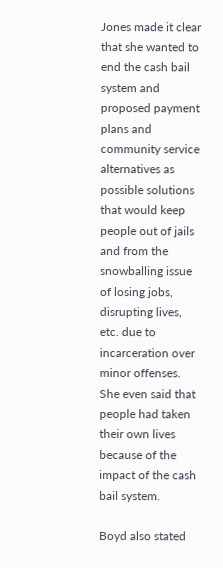Jones made it clear that she wanted to end the cash bail system and proposed payment plans and community service alternatives as possible solutions that would keep people out of jails and from the snowballing issue of losing jobs, disrupting lives, etc. due to incarceration over minor offenses. She even said that people had taken their own lives because of the impact of the cash bail system.

Boyd also stated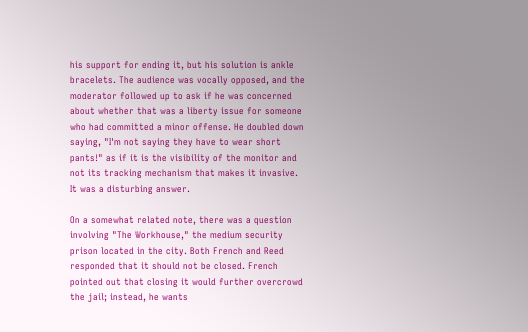his support for ending it, but his solution is ankle bracelets. The audience was vocally opposed, and the moderator followed up to ask if he was concerned about whether that was a liberty issue for someone who had committed a minor offense. He doubled down saying, "I'm not saying they have to wear short pants!" as if it is the visibility of the monitor and not its tracking mechanism that makes it invasive. It was a disturbing answer.

On a somewhat related note, there was a question involving "The Workhouse," the medium security prison located in the city. Both French and Reed responded that it should not be closed. French pointed out that closing it would further overcrowd the jail; instead, he wants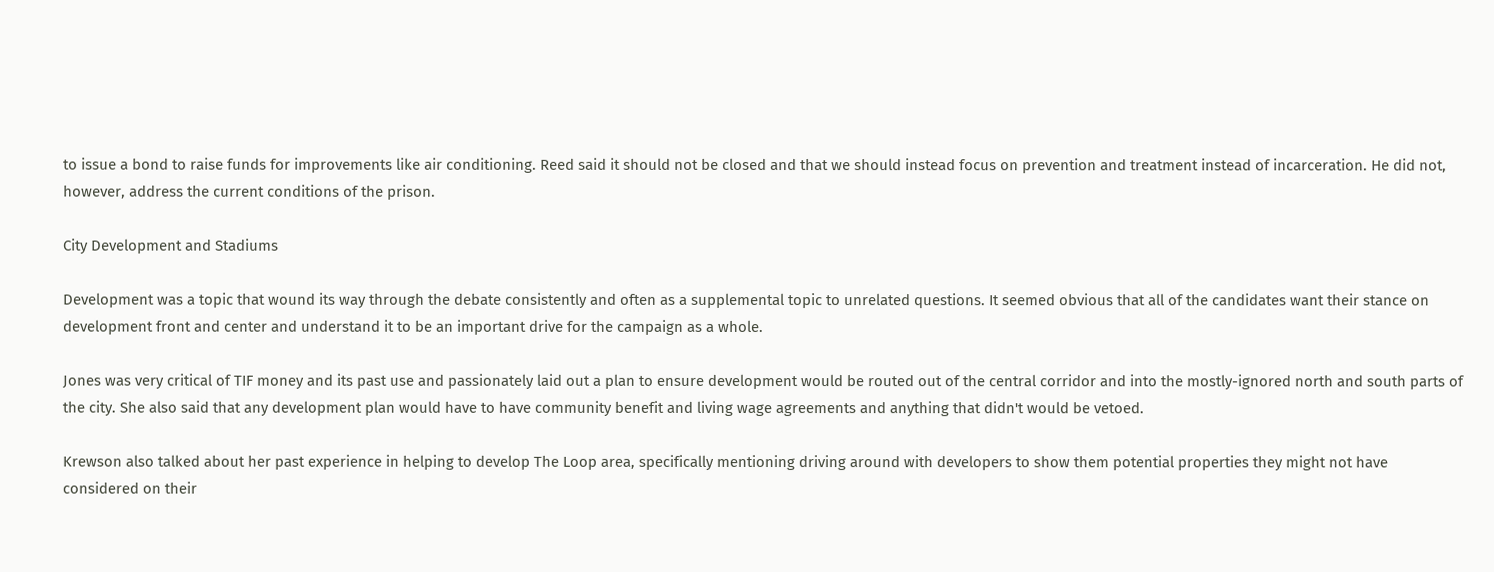to issue a bond to raise funds for improvements like air conditioning. Reed said it should not be closed and that we should instead focus on prevention and treatment instead of incarceration. He did not, however, address the current conditions of the prison.

City Development and Stadiums

Development was a topic that wound its way through the debate consistently and often as a supplemental topic to unrelated questions. It seemed obvious that all of the candidates want their stance on development front and center and understand it to be an important drive for the campaign as a whole.

Jones was very critical of TIF money and its past use and passionately laid out a plan to ensure development would be routed out of the central corridor and into the mostly-ignored north and south parts of the city. She also said that any development plan would have to have community benefit and living wage agreements and anything that didn't would be vetoed.

Krewson also talked about her past experience in helping to develop The Loop area, specifically mentioning driving around with developers to show them potential properties they might not have considered on their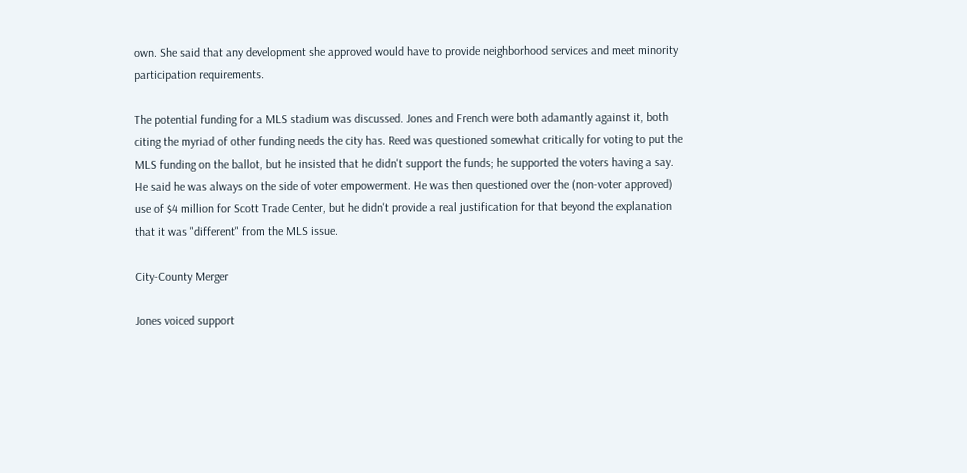own. She said that any development she approved would have to provide neighborhood services and meet minority participation requirements.

The potential funding for a MLS stadium was discussed. Jones and French were both adamantly against it, both citing the myriad of other funding needs the city has. Reed was questioned somewhat critically for voting to put the MLS funding on the ballot, but he insisted that he didn't support the funds; he supported the voters having a say. He said he was always on the side of voter empowerment. He was then questioned over the (non-voter approved) use of $4 million for Scott Trade Center, but he didn't provide a real justification for that beyond the explanation that it was "different" from the MLS issue.

City-County Merger

Jones voiced support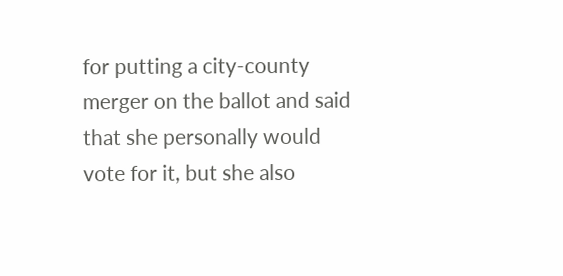for putting a city-county merger on the ballot and said that she personally would vote for it, but she also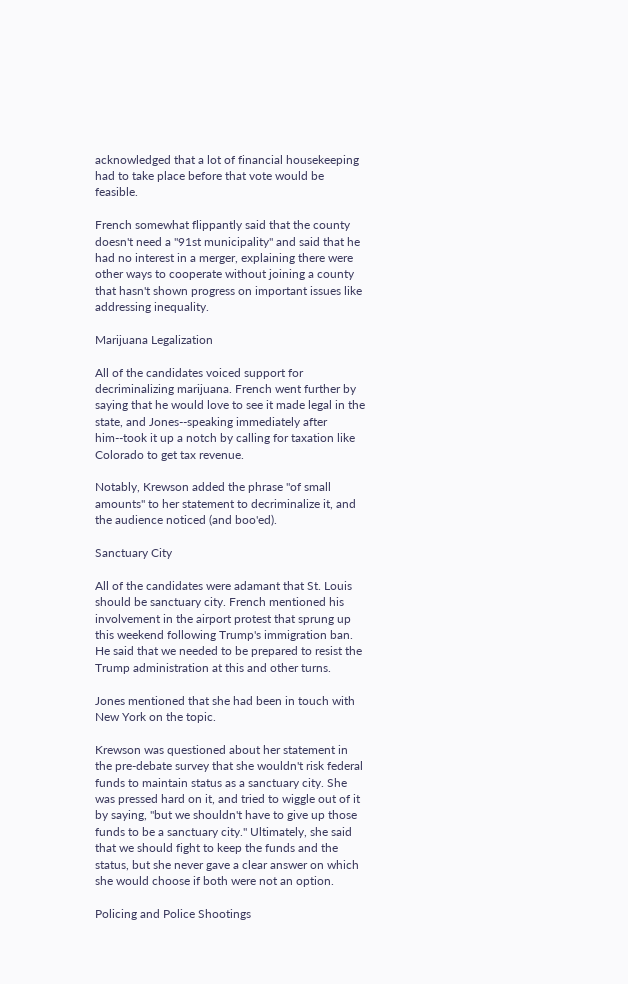acknowledged that a lot of financial housekeeping had to take place before that vote would be feasible.

French somewhat flippantly said that the county doesn't need a "91st municipality" and said that he had no interest in a merger, explaining there were other ways to cooperate without joining a county that hasn't shown progress on important issues like addressing inequality.

Marijuana Legalization

All of the candidates voiced support for decriminalizing marijuana. French went further by saying that he would love to see it made legal in the state, and Jones--speaking immediately after him--took it up a notch by calling for taxation like Colorado to get tax revenue.

Notably, Krewson added the phrase "of small amounts" to her statement to decriminalize it, and the audience noticed (and boo'ed).

Sanctuary City

All of the candidates were adamant that St. Louis should be sanctuary city. French mentioned his involvement in the airport protest that sprung up this weekend following Trump's immigration ban. He said that we needed to be prepared to resist the Trump administration at this and other turns.

Jones mentioned that she had been in touch with New York on the topic.

Krewson was questioned about her statement in the pre-debate survey that she wouldn't risk federal funds to maintain status as a sanctuary city. She was pressed hard on it, and tried to wiggle out of it by saying, "but we shouldn't have to give up those funds to be a sanctuary city." Ultimately, she said that we should fight to keep the funds and the status, but she never gave a clear answer on which she would choose if both were not an option.

Policing and Police Shootings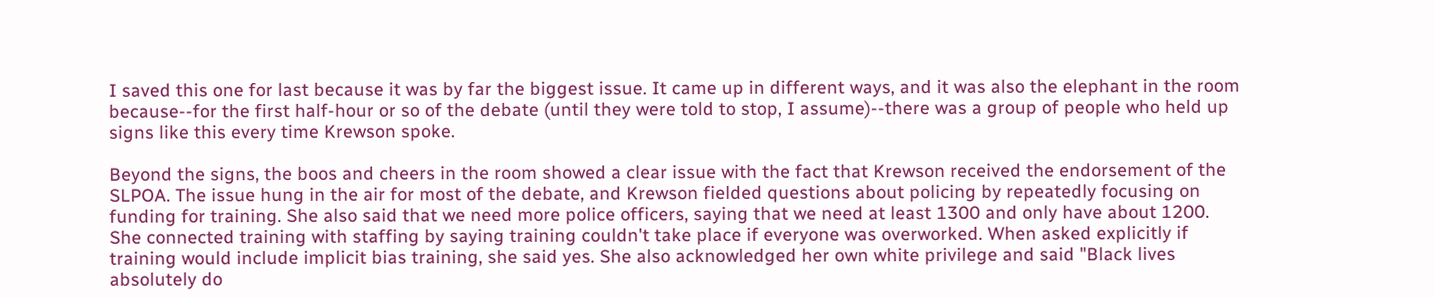I saved this one for last because it was by far the biggest issue. It came up in different ways, and it was also the elephant in the room because--for the first half-hour or so of the debate (until they were told to stop, I assume)--there was a group of people who held up signs like this every time Krewson spoke.

Beyond the signs, the boos and cheers in the room showed a clear issue with the fact that Krewson received the endorsement of the SLPOA. The issue hung in the air for most of the debate, and Krewson fielded questions about policing by repeatedly focusing on funding for training. She also said that we need more police officers, saying that we need at least 1300 and only have about 1200. She connected training with staffing by saying training couldn't take place if everyone was overworked. When asked explicitly if training would include implicit bias training, she said yes. She also acknowledged her own white privilege and said "Black lives absolutely do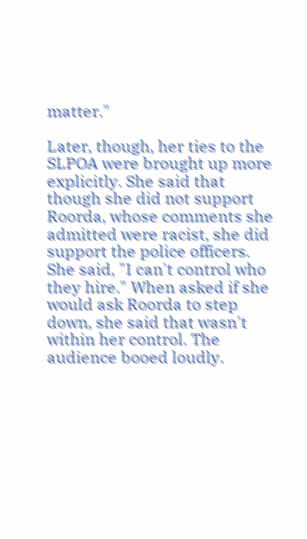matter."

Later, though, her ties to the SLPOA were brought up more explicitly. She said that though she did not support Roorda, whose comments she admitted were racist, she did support the police officers. She said, "I can't control who they hire." When asked if she would ask Roorda to step down, she said that wasn't within her control. The audience booed loudly.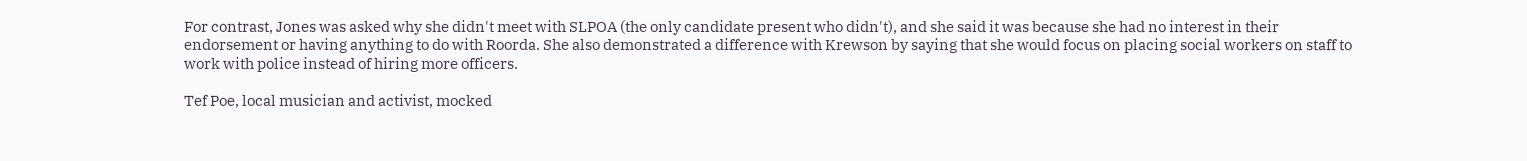For contrast, Jones was asked why she didn't meet with SLPOA (the only candidate present who didn't), and she said it was because she had no interest in their endorsement or having anything to do with Roorda. She also demonstrated a difference with Krewson by saying that she would focus on placing social workers on staff to work with police instead of hiring more officers.

Tef Poe, local musician and activist, mocked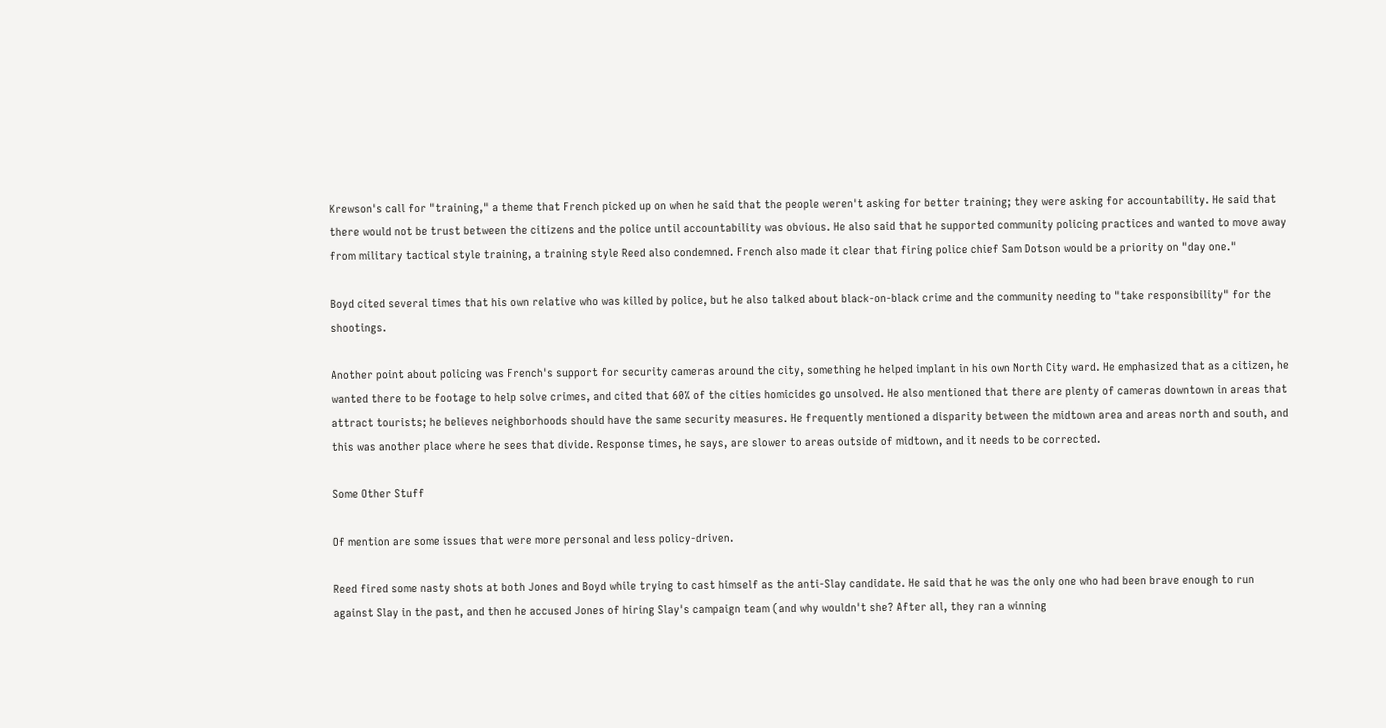Krewson's call for "training," a theme that French picked up on when he said that the people weren't asking for better training; they were asking for accountability. He said that there would not be trust between the citizens and the police until accountability was obvious. He also said that he supported community policing practices and wanted to move away from military tactical style training, a training style Reed also condemned. French also made it clear that firing police chief Sam Dotson would be a priority on "day one."

Boyd cited several times that his own relative who was killed by police, but he also talked about black-on-black crime and the community needing to "take responsibility" for the shootings.

Another point about policing was French's support for security cameras around the city, something he helped implant in his own North City ward. He emphasized that as a citizen, he wanted there to be footage to help solve crimes, and cited that 60% of the cities homicides go unsolved. He also mentioned that there are plenty of cameras downtown in areas that attract tourists; he believes neighborhoods should have the same security measures. He frequently mentioned a disparity between the midtown area and areas north and south, and this was another place where he sees that divide. Response times, he says, are slower to areas outside of midtown, and it needs to be corrected.

Some Other Stuff

Of mention are some issues that were more personal and less policy-driven.

Reed fired some nasty shots at both Jones and Boyd while trying to cast himself as the anti-Slay candidate. He said that he was the only one who had been brave enough to run against Slay in the past, and then he accused Jones of hiring Slay's campaign team (and why wouldn't she? After all, they ran a winning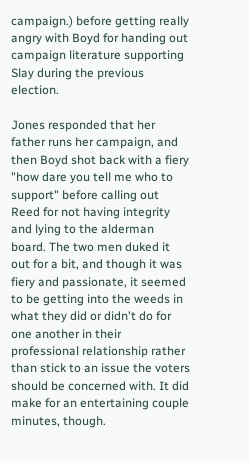campaign.) before getting really angry with Boyd for handing out campaign literature supporting Slay during the previous election.

Jones responded that her father runs her campaign, and then Boyd shot back with a fiery "how dare you tell me who to support" before calling out Reed for not having integrity and lying to the alderman board. The two men duked it out for a bit, and though it was fiery and passionate, it seemed to be getting into the weeds in what they did or didn't do for one another in their professional relationship rather than stick to an issue the voters should be concerned with. It did make for an entertaining couple minutes, though.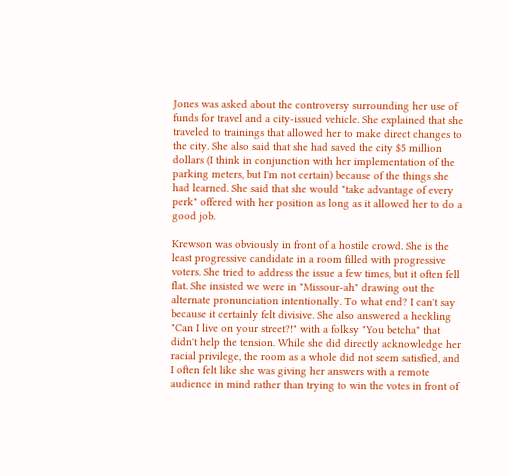Jones was asked about the controversy surrounding her use of funds for travel and a city-issued vehicle. She explained that she traveled to trainings that allowed her to make direct changes to the city. She also said that she had saved the city $5 million dollars (I think in conjunction with her implementation of the parking meters, but I'm not certain) because of the things she had learned. She said that she would "take advantage of every perk" offered with her position as long as it allowed her to do a good job.

Krewson was obviously in front of a hostile crowd. She is the least progressive candidate in a room filled with progressive voters. She tried to address the issue a few times, but it often fell flat. She insisted we were in "Missour-ah" drawing out the alternate pronunciation intentionally. To what end? I can't say because it certainly felt divisive. She also answered a heckling "Can I live on your street?!" with a folksy "You betcha" that didn't help the tension. While she did directly acknowledge her racial privilege, the room as a whole did not seem satisfied, and I often felt like she was giving her answers with a remote audience in mind rather than trying to win the votes in front of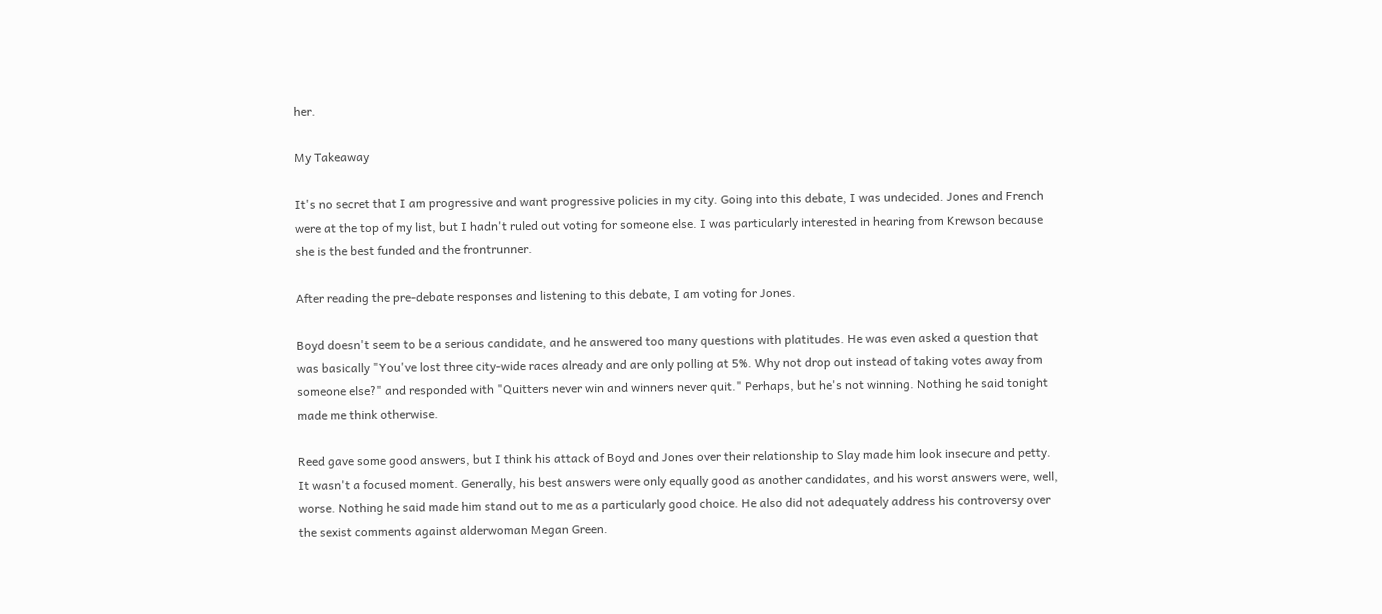her.

My Takeaway

It's no secret that I am progressive and want progressive policies in my city. Going into this debate, I was undecided. Jones and French were at the top of my list, but I hadn't ruled out voting for someone else. I was particularly interested in hearing from Krewson because she is the best funded and the frontrunner.

After reading the pre-debate responses and listening to this debate, I am voting for Jones.

Boyd doesn't seem to be a serious candidate, and he answered too many questions with platitudes. He was even asked a question that was basically "You've lost three city-wide races already and are only polling at 5%. Why not drop out instead of taking votes away from someone else?" and responded with "Quitters never win and winners never quit." Perhaps, but he's not winning. Nothing he said tonight made me think otherwise.

Reed gave some good answers, but I think his attack of Boyd and Jones over their relationship to Slay made him look insecure and petty. It wasn't a focused moment. Generally, his best answers were only equally good as another candidates, and his worst answers were, well, worse. Nothing he said made him stand out to me as a particularly good choice. He also did not adequately address his controversy over the sexist comments against alderwoman Megan Green.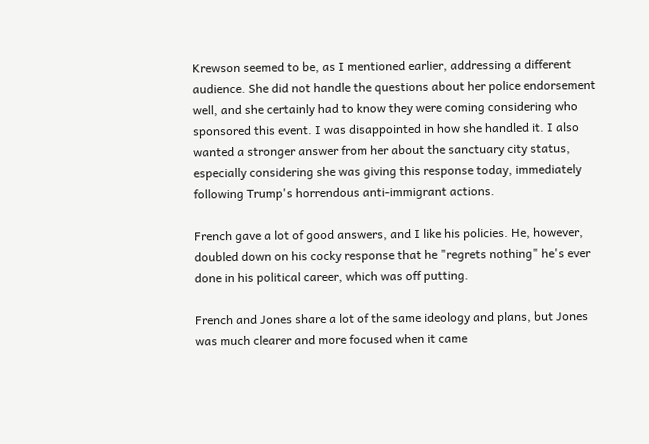Krewson seemed to be, as I mentioned earlier, addressing a different audience. She did not handle the questions about her police endorsement well, and she certainly had to know they were coming considering who sponsored this event. I was disappointed in how she handled it. I also wanted a stronger answer from her about the sanctuary city status, especially considering she was giving this response today, immediately following Trump's horrendous anti-immigrant actions.

French gave a lot of good answers, and I like his policies. He, however, doubled down on his cocky response that he "regrets nothing" he's ever done in his political career, which was off putting.

French and Jones share a lot of the same ideology and plans, but Jones was much clearer and more focused when it came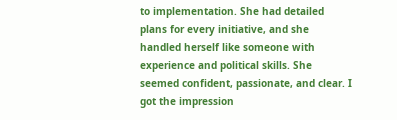to implementation. She had detailed plans for every initiative, and she handled herself like someone with experience and political skills. She seemed confident, passionate, and clear. I got the impression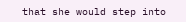that she would step into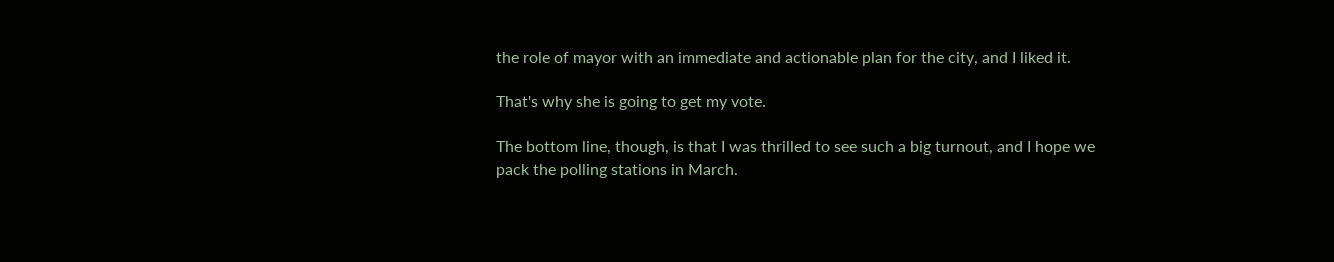the role of mayor with an immediate and actionable plan for the city, and I liked it.

That's why she is going to get my vote.

The bottom line, though, is that I was thrilled to see such a big turnout, and I hope we pack the polling stations in March.